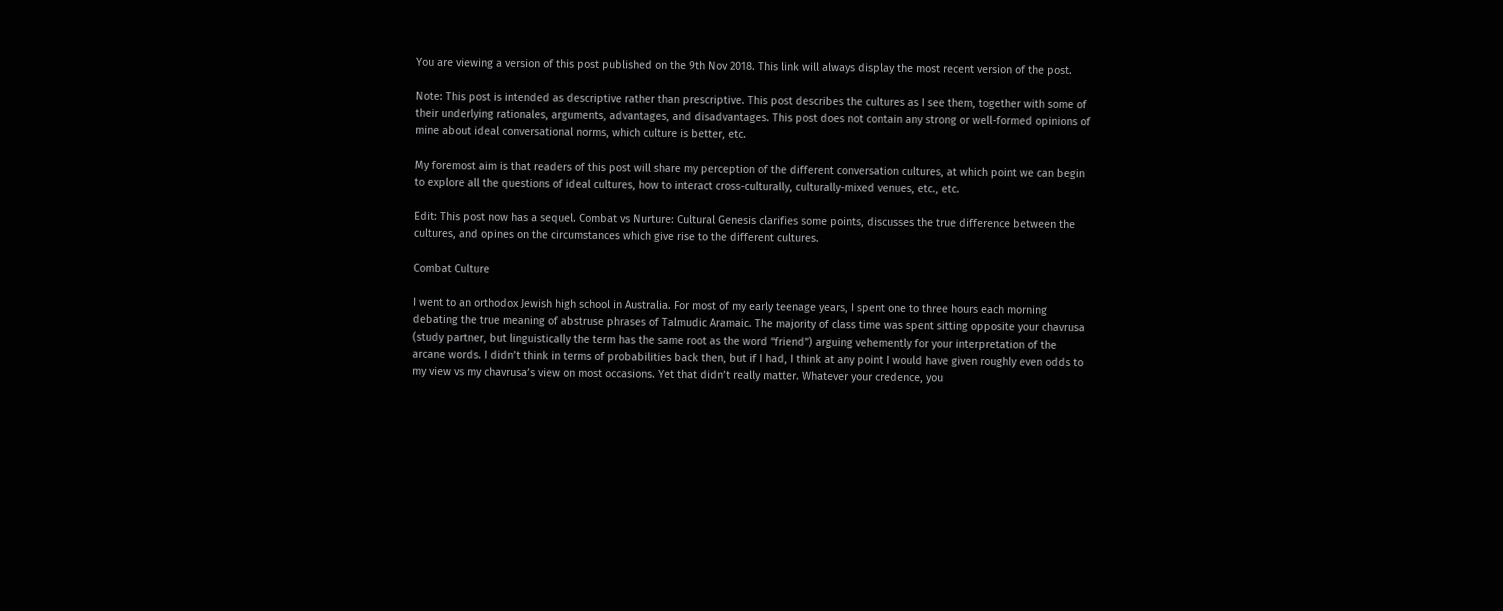You are viewing a version of this post published on the 9th Nov 2018. This link will always display the most recent version of the post.

Note: This post is intended as descriptive rather than prescriptive. This post describes the cultures as I see them, together with some of their underlying rationales, arguments, advantages, and disadvantages. This post does not contain any strong or well-formed opinions of mine about ideal conversational norms, which culture is better, etc.

My foremost aim is that readers of this post will share my perception of the different conversation cultures, at which point we can begin to explore all the questions of ideal cultures, how to interact cross-culturally, culturally-mixed venues, etc., etc.

Edit: This post now has a sequel. Combat vs Nurture: Cultural Genesis clarifies some points, discusses the true difference between the cultures, and opines on the circumstances which give rise to the different cultures.

Combat Culture

I went to an orthodox Jewish high school in Australia. For most of my early teenage years, I spent one to three hours each morning debating the true meaning of abstruse phrases of Talmudic Aramaic. The majority of class time was spent sitting opposite your chavrusa (study partner, but linguistically the term has the same root as the word “friend”) arguing vehemently for your interpretation of the arcane words. I didn’t think in terms of probabilities back then, but if I had, I think at any point I would have given roughly even odds to my view vs my chavrusa’s view on most occasions. Yet that didn’t really matter. Whatever your credence, you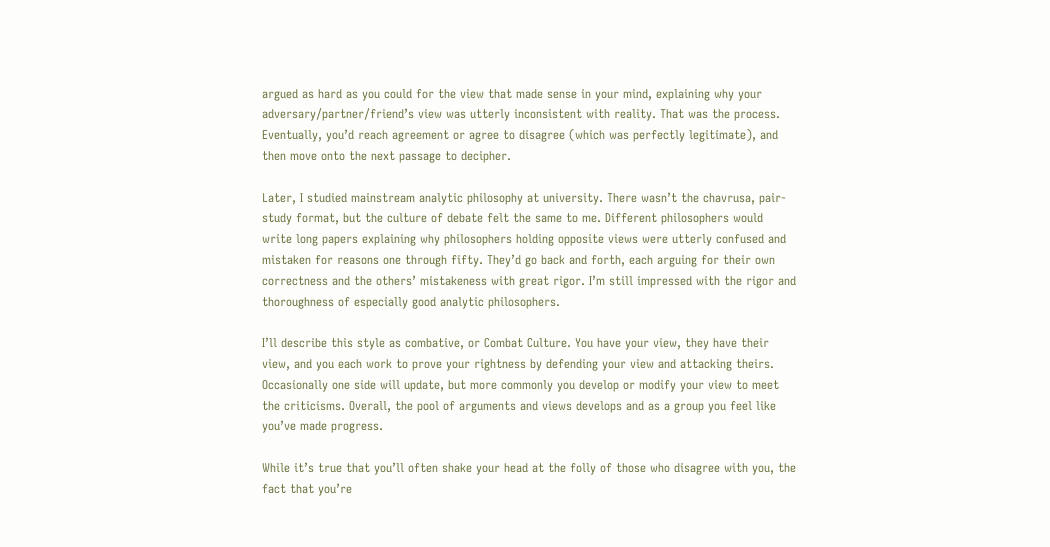argued as hard as you could for the view that made sense in your mind, explaining why your adversary/partner/friend’s view was utterly inconsistent with reality. That was the process. Eventually, you’d reach agreement or agree to disagree (which was perfectly legitimate), and then move onto the next passage to decipher.

Later, I studied mainstream analytic philosophy at university. There wasn’t the chavrusa, pair-study format, but the culture of debate felt the same to me. Different philosophers would write long papers explaining why philosophers holding opposite views were utterly confused and mistaken for reasons one through fifty. They’d go back and forth, each arguing for their own correctness and the others’ mistakeness with great rigor. I’m still impressed with the rigor and thoroughness of especially good analytic philosophers.

I’ll describe this style as combative, or Combat Culture. You have your view, they have their view, and you each work to prove your rightness by defending your view and attacking theirs. Occasionally one side will update, but more commonly you develop or modify your view to meet the criticisms. Overall, the pool of arguments and views develops and as a group you feel like you’ve made progress.

While it’s true that you’ll often shake your head at the folly of those who disagree with you, the fact that you’re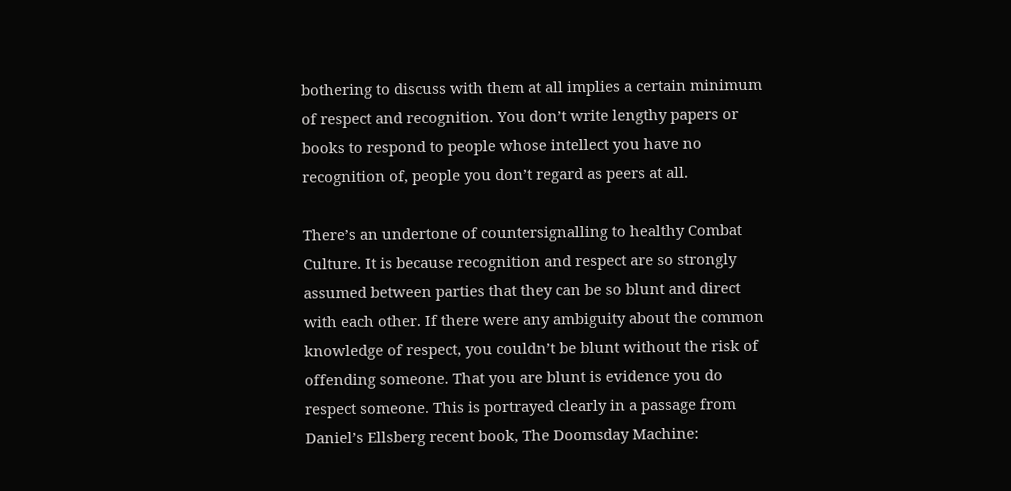bothering to discuss with them at all implies a certain minimum of respect and recognition. You don’t write lengthy papers or books to respond to people whose intellect you have no recognition of, people you don’t regard as peers at all.

There’s an undertone of countersignalling to healthy Combat Culture. It is because recognition and respect are so strongly assumed between parties that they can be so blunt and direct with each other. If there were any ambiguity about the common knowledge of respect, you couldn’t be blunt without the risk of offending someone. That you are blunt is evidence you do respect someone. This is portrayed clearly in a passage from Daniel’s Ellsberg recent book, The Doomsday Machine: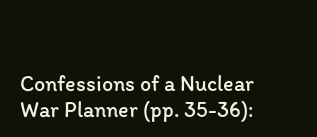Confessions of a Nuclear War Planner (pp. 35-36):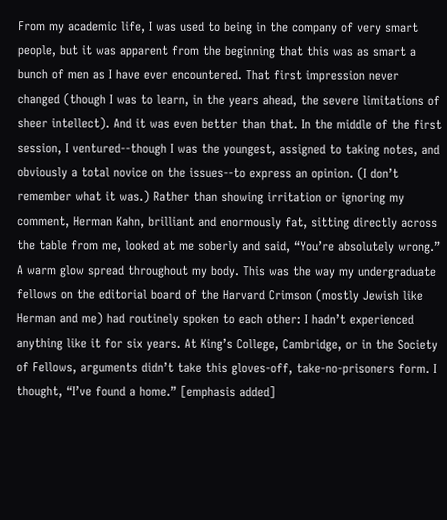From my academic life, I was used to being in the company of very smart people, but it was apparent from the beginning that this was as smart a bunch of men as I have ever encountered. That first impression never changed (though I was to learn, in the years ahead, the severe limitations of sheer intellect). And it was even better than that. In the middle of the first session, I ventured--though I was the youngest, assigned to taking notes, and obviously a total novice on the issues--to express an opinion. (I don’t remember what it was.) Rather than showing irritation or ignoring my comment, Herman Kahn, brilliant and enormously fat, sitting directly across the table from me, looked at me soberly and said, “You’re absolutely wrong.”
A warm glow spread throughout my body. This was the way my undergraduate fellows on the editorial board of the Harvard Crimson (mostly Jewish like Herman and me) had routinely spoken to each other: I hadn’t experienced anything like it for six years. At King’s College, Cambridge, or in the Society of Fellows, arguments didn’t take this gloves-off, take-no-prisoners form. I thought, “I’ve found a home.” [emphasis added]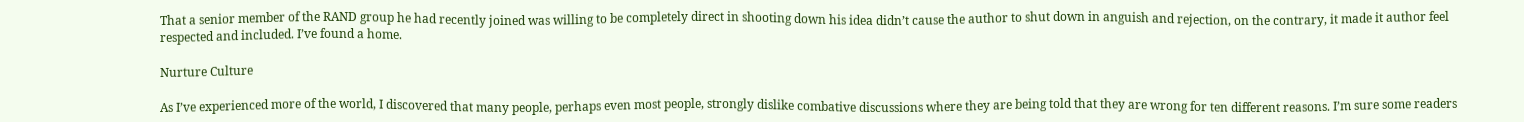That a senior member of the RAND group he had recently joined was willing to be completely direct in shooting down his idea didn’t cause the author to shut down in anguish and rejection, on the contrary, it made it author feel respected and included. I’ve found a home.

Nurture Culture

As I’ve experienced more of the world, I discovered that many people, perhaps even most people, strongly dislike combative discussions where they are being told that they are wrong for ten different reasons. I’m sure some readers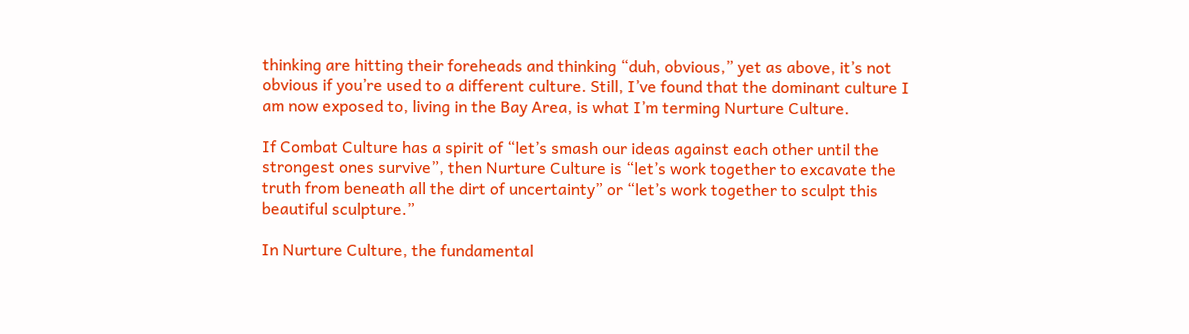thinking are hitting their foreheads and thinking “duh, obvious,” yet as above, it’s not obvious if you’re used to a different culture. Still, I’ve found that the dominant culture I am now exposed to, living in the Bay Area, is what I’m terming Nurture Culture.

If Combat Culture has a spirit of “let’s smash our ideas against each other until the strongest ones survive”, then Nurture Culture is “let’s work together to excavate the truth from beneath all the dirt of uncertainty” or “let’s work together to sculpt this beautiful sculpture.”

In Nurture Culture, the fundamental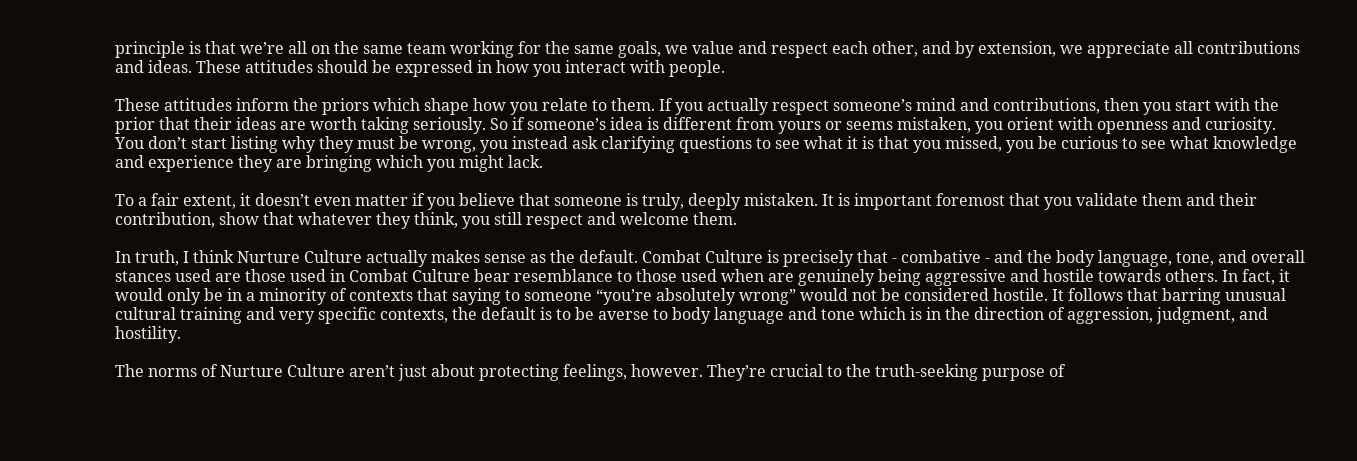principle is that we’re all on the same team working for the same goals, we value and respect each other, and by extension, we appreciate all contributions and ideas. These attitudes should be expressed in how you interact with people.

These attitudes inform the priors which shape how you relate to them. If you actually respect someone’s mind and contributions, then you start with the prior that their ideas are worth taking seriously. So if someone’s idea is different from yours or seems mistaken, you orient with openness and curiosity. You don’t start listing why they must be wrong, you instead ask clarifying questions to see what it is that you missed, you be curious to see what knowledge and experience they are bringing which you might lack.

To a fair extent, it doesn’t even matter if you believe that someone is truly, deeply mistaken. It is important foremost that you validate them and their contribution, show that whatever they think, you still respect and welcome them.

In truth, I think Nurture Culture actually makes sense as the default. Combat Culture is precisely that - combative - and the body language, tone, and overall stances used are those used in Combat Culture bear resemblance to those used when are genuinely being aggressive and hostile towards others. In fact, it would only be in a minority of contexts that saying to someone “you’re absolutely wrong” would not be considered hostile. It follows that barring unusual cultural training and very specific contexts, the default is to be averse to body language and tone which is in the direction of aggression, judgment, and hostility.

The norms of Nurture Culture aren’t just about protecting feelings, however. They’re crucial to the truth-seeking purpose of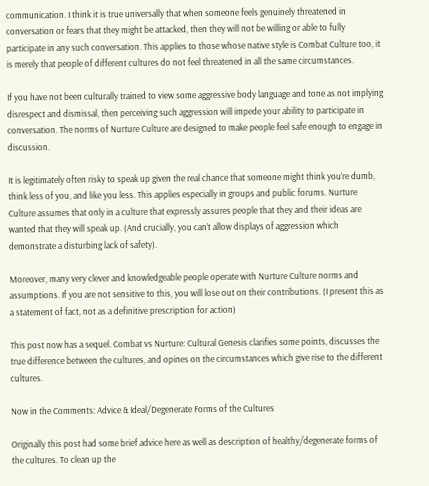communication. I think it is true universally that when someone feels genuinely threatened in conversation or fears that they might be attacked, then they will not be willing or able to fully participate in any such conversation. This applies to those whose native style is Combat Culture too, it is merely that people of different cultures do not feel threatened in all the same circumstances.

If you have not been culturally trained to view some aggressive body language and tone as not implying disrespect and dismissal, then perceiving such aggression will impede your ability to participate in conversation. The norms of Nurture Culture are designed to make people feel safe enough to engage in discussion.

It is legitimately often risky to speak up given the real chance that someone might think you’re dumb, think less of you, and like you less. This applies especially in groups and public forums. Nurture Culture assumes that only in a culture that expressly assures people that they and their ideas are wanted that they will speak up. (And crucially, you can’t allow displays of aggression which demonstrate a disturbing lack of safety).

Moreover, many very clever and knowledgeable people operate with Nurture Culture norms and assumptions. If you are not sensitive to this, you will lose out on their contributions. (I present this as a statement of fact, not as a definitive prescription for action)

This post now has a sequel. Combat vs Nurture: Cultural Genesis clarifies some points, discusses the true difference between the cultures, and opines on the circumstances which give rise to the different cultures.

Now in the Comments: Advice & Ideal/Degenerate Forms of the Cultures

Originally this post had some brief advice here as well as description of healthy/degenerate forms of the cultures. To clean up the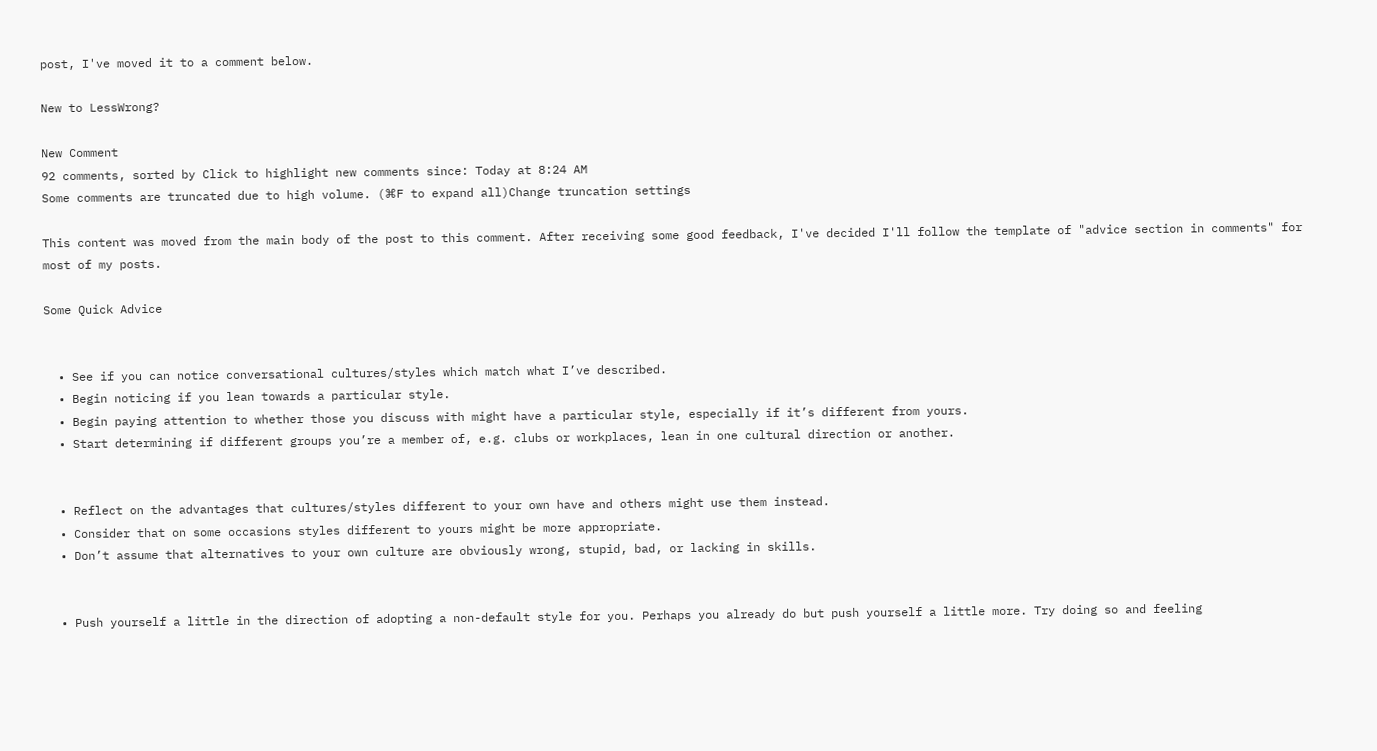post, I've moved it to a comment below.

New to LessWrong?

New Comment
92 comments, sorted by Click to highlight new comments since: Today at 8:24 AM
Some comments are truncated due to high volume. (⌘F to expand all)Change truncation settings

This content was moved from the main body of the post to this comment. After receiving some good feedback, I've decided I'll follow the template of "advice section in comments" for most of my posts.

Some Quick Advice


  • See if you can notice conversational cultures/styles which match what I’ve described.
  • Begin noticing if you lean towards a particular style.
  • Begin paying attention to whether those you discuss with might have a particular style, especially if it’s different from yours.
  • Start determining if different groups you’re a member of, e.g. clubs or workplaces, lean in one cultural direction or another.


  • Reflect on the advantages that cultures/styles different to your own have and others might use them instead.
  • Consider that on some occasions styles different to yours might be more appropriate.
  • Don’t assume that alternatives to your own culture are obviously wrong, stupid, bad, or lacking in skills.


  • Push yourself a little in the direction of adopting a non-default style for you. Perhaps you already do but push yourself a little more. Try doing so and feeling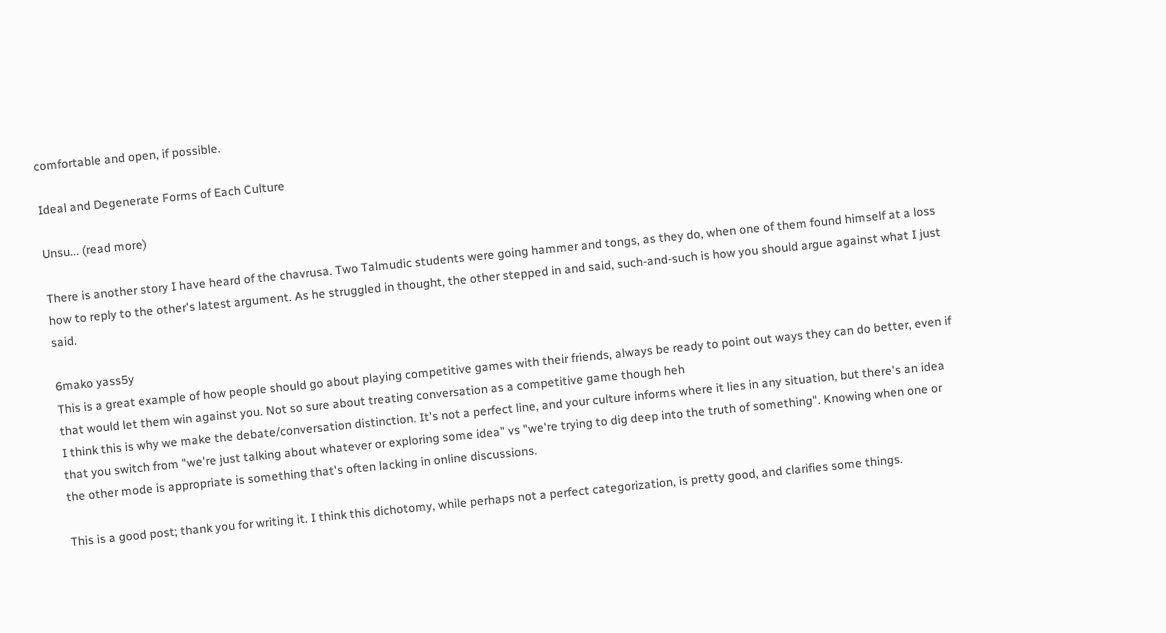comfortable and open, if possible.

Ideal and Degenerate Forms of Each Culture

Unsu... (read more)

There is another story I have heard of the chavrusa. Two Talmudic students were going hammer and tongs, as they do, when one of them found himself at a loss how to reply to the other's latest argument. As he struggled in thought, the other stepped in and said, such-and-such is how you should argue against what I just said.

6mako yass5y
This is a great example of how people should go about playing competitive games with their friends, always be ready to point out ways they can do better, even if that would let them win against you. Not so sure about treating conversation as a competitive game though heh
I think this is why we make the debate/conversation distinction. It's not a perfect line, and your culture informs where it lies in any situation, but there's an idea that you switch from "we're just talking about whatever or exploring some idea" vs "we're trying to dig deep into the truth of something". Knowing when one or the other mode is appropriate is something that's often lacking in online discussions.

This is a good post; thank you for writing it. I think this dichotomy, while perhaps not a perfect categorization, is pretty good, and clarifies some things.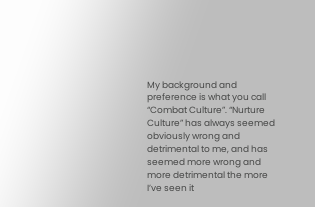My background and preference is what you call “Combat Culture”. “Nurture Culture” has always seemed obviously wrong and detrimental to me, and has seemed more wrong and more detrimental the more I’ve seen it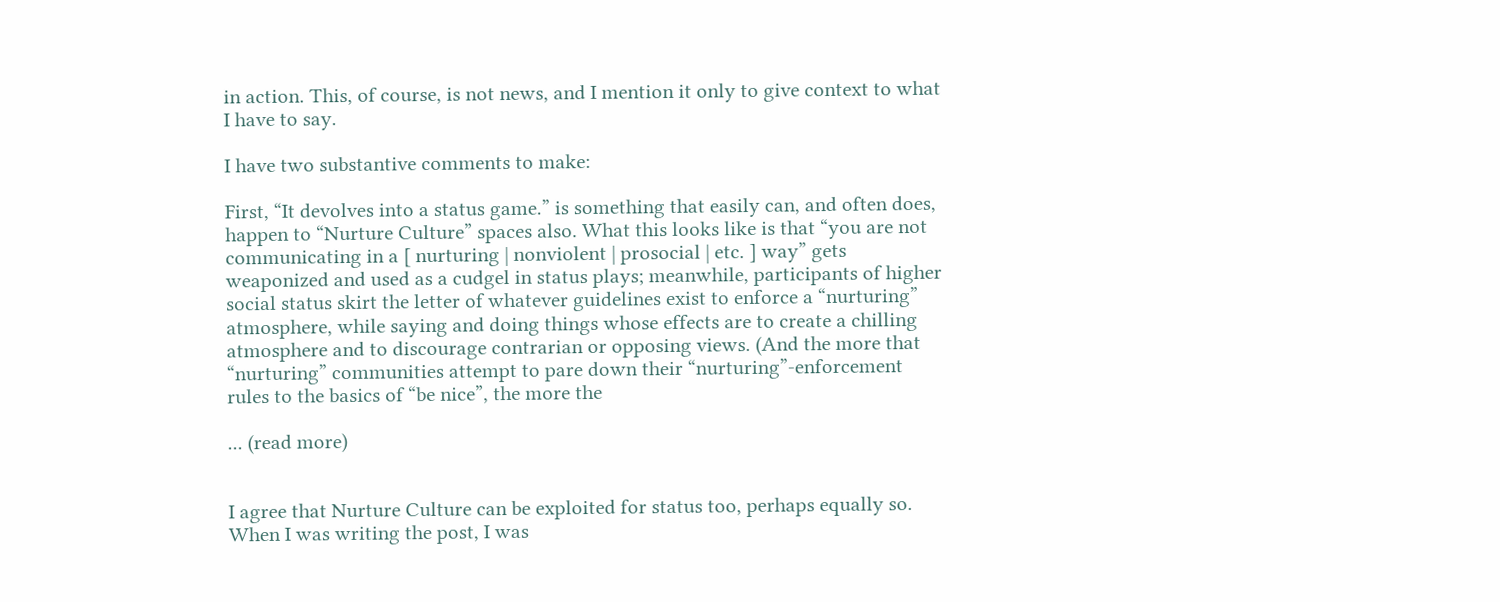in action. This, of course, is not news, and I mention it only to give context to what I have to say.

I have two substantive comments to make:

First, “It devolves into a status game.” is something that easily can, and often does, happen to “Nurture Culture” spaces also. What this looks like is that “you are not communicating in a [ nurturing | nonviolent | prosocial | etc. ] way” gets weaponized and used as a cudgel in status plays; meanwhile, participants of higher social status skirt the letter of whatever guidelines exist to enforce a “nurturing” atmosphere, while saying and doing things whose effects are to create a chilling atmosphere and to discourage contrarian or opposing views. (And the more that “nurturing” communities attempt to pare down their “nurturing”-enforcement rules to the basics of “be nice”, the more the

... (read more)


I agree that Nurture Culture can be exploited for status too, perhaps equally so. When I was writing the post, I was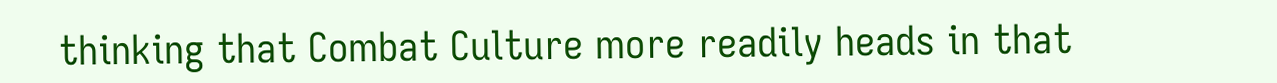thinking that Combat Culture more readily heads in that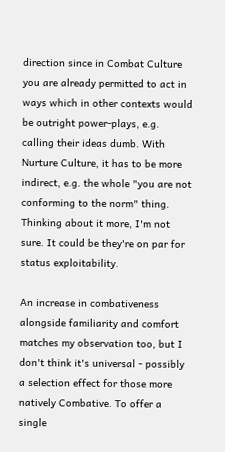direction since in Combat Culture you are already permitted to act in ways which in other contexts would be outright power-plays, e.g. calling their ideas dumb. With Nurture Culture, it has to be more indirect, e.g. the whole "you are not conforming to the norm" thing. Thinking about it more, I'm not sure. It could be they're on par for status exploitability.

An increase in combativeness alongside familiarity and comfort matches my observation too, but I don't think it's universal - possibly a selection effect for those more natively Combative. To offer a single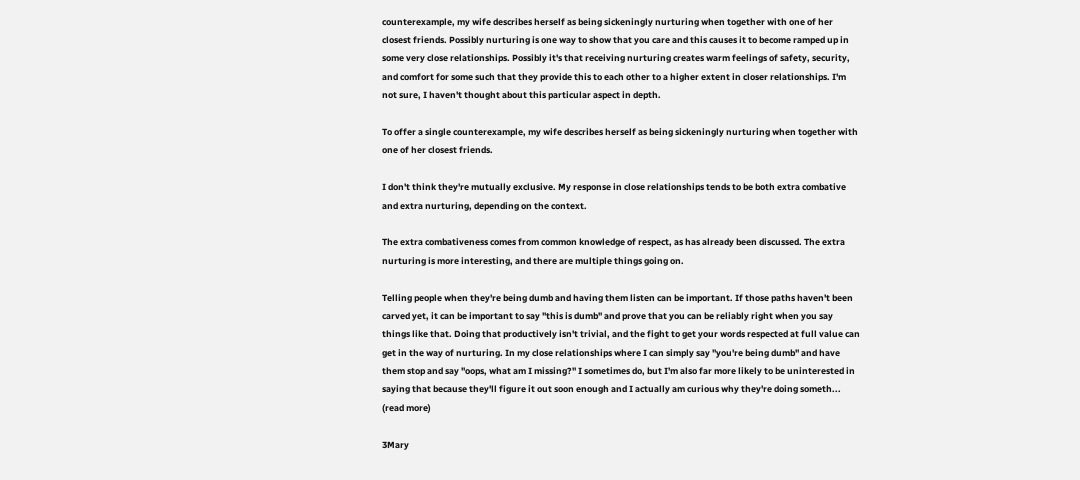counterexample, my wife describes herself as being sickeningly nurturing when together with one of her closest friends. Possibly nurturing is one way to show that you care and this causes it to become ramped up in some very close relationships. Possibly it's that receiving nurturing creates warm feelings of safety, security, and comfort for some such that they provide this to each other to a higher extent in closer relationships. I'm not sure, I haven't thought about this particular aspect in depth.

To offer a single counterexample, my wife describes herself as being sickeningly nurturing when together with one of her closest friends.

I don't think they're mutually exclusive. My response in close relationships tends to be both extra combative and extra nurturing, depending on the context.

The extra combativeness comes from common knowledge of respect, as has already been discussed. The extra nurturing is more interesting, and there are multiple things going on.

Telling people when they're being dumb and having them listen can be important. If those paths haven't been carved yet, it can be important to say "this is dumb" and prove that you can be reliably right when you say things like that. Doing that productively isn't trivial, and the fight to get your words respected at full value can get in the way of nurturing. In my close relationships where I can simply say "you're being dumb" and have them stop and say "oops, what am I missing?" I sometimes do, but I'm also far more likely to be uninterested in saying that because they'll figure it out soon enough and I actually am curious why they're doing someth... (read more)

3Mary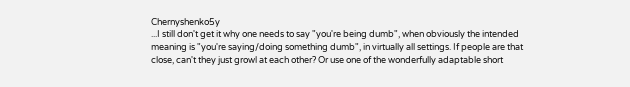Chernyshenko5y
...I still don't get it why one needs to say "you're being dumb", when obviously the intended meaning is "you're saying/doing something dumb", in virtually all settings. If people are that close, can't they just growl at each other? Or use one of the wonderfully adaptable short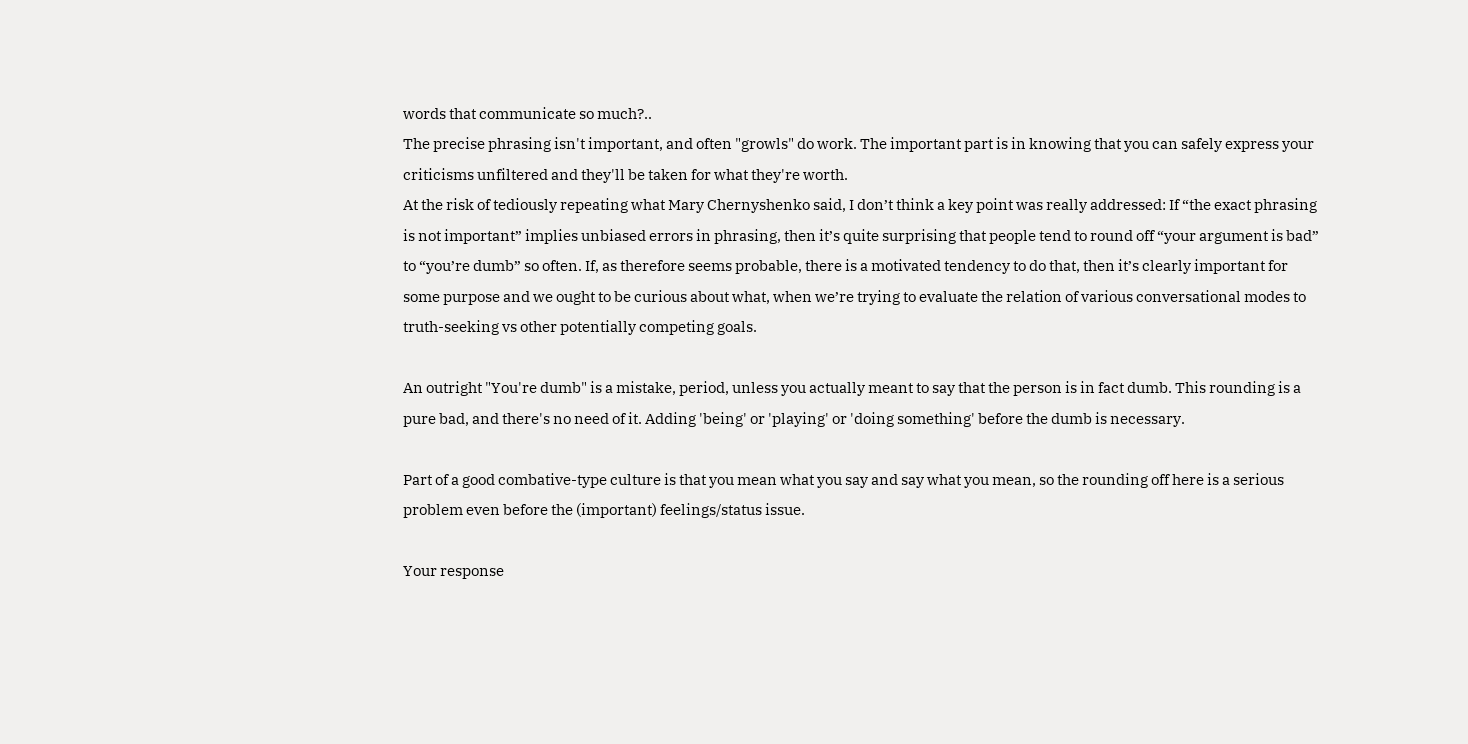words that communicate so much?..
The precise phrasing isn't important, and often "growls" do work. The important part is in knowing that you can safely express your criticisms unfiltered and they'll be taken for what they're worth.
At the risk of tediously repeating what Mary Chernyshenko said, I don’t think a key point was really addressed: If “the exact phrasing is not important” implies unbiased errors in phrasing, then it’s quite surprising that people tend to round off “your argument is bad” to “you’re dumb” so often. If, as therefore seems probable, there is a motivated tendency to do that, then it’s clearly important for some purpose and we ought to be curious about what, when we’re trying to evaluate the relation of various conversational modes to truth-seeking vs other potentially competing goals.

An outright "You're dumb" is a mistake, period, unless you actually meant to say that the person is in fact dumb. This rounding is a pure bad, and there's no need of it. Adding 'being' or 'playing' or 'doing something' before the dumb is necessary.

Part of a good combative-type culture is that you mean what you say and say what you mean, so the rounding off here is a serious problem even before the (important) feelings/status issue.

Your response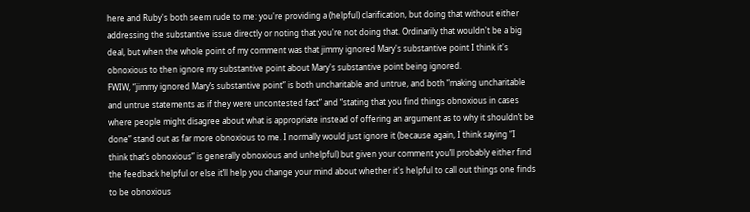here and Ruby's both seem rude to me: you're providing a (helpful) clarification, but doing that without either addressing the substantive issue directly or noting that you're not doing that. Ordinarily that wouldn't be a big deal, but when the whole point of my comment was that jimmy ignored Mary's substantive point I think it's obnoxious to then ignore my substantive point about Mary's substantive point being ignored.
FWIW, “jimmy ignored Mary’s substantive point” is both uncharitable and untrue, and both “making uncharitable and untrue statements as if they were uncontested fact” and “stating that you find things obnoxious in cases where people might disagree about what is appropriate instead of offering an argument as to why it shouldn’t be done” stand out as far more obnoxious to me. I normally would just ignore it (because again, I think saying “I think that’s obnoxious” is generally obnoxious and unhelpful) but given your comment you’ll probably either find the feedback helpful or else it’ll help you change your mind about whether it's helpful to call out things one finds to be obnoxious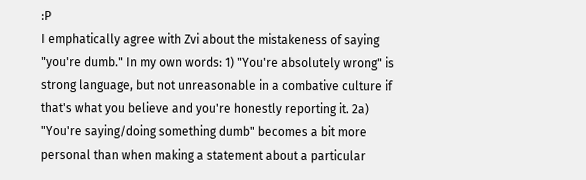:P
I emphatically agree with Zvi about the mistakeness of saying "you're dumb." In my own words: 1) "You're absolutely wrong" is strong language, but not unreasonable in a combative culture if that's what you believe and you're honestly reporting it. 2a) "You're saying/doing something dumb" becomes a bit more personal than when making a statement about a particular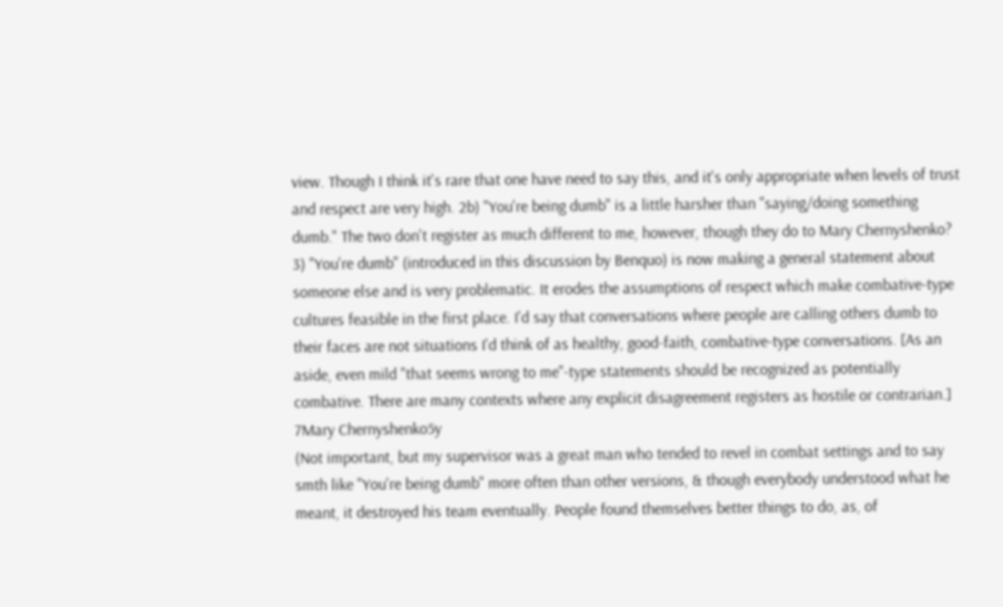view. Though I think it's rare that one have need to say this, and it's only appropriate when levels of trust and respect are very high. 2b) "You're being dumb" is a little harsher than "saying/doing something dumb." The two don't register as much different to me, however, though they do to Mary Chernyshenko? 3) "You're dumb" (introduced in this discussion by Benquo) is now making a general statement about someone else and is very problematic. It erodes the assumptions of respect which make combative-type cultures feasible in the first place. I'd say that conversations where people are calling others dumb to their faces are not situations I'd think of as healthy, good-faith, combative-type conversations. [As an aside, even mild "that seems wrong to me"-type statements should be recognized as potentially combative. There are many contexts where any explicit disagreement registers as hostile or contrarian.]
7Mary Chernyshenko5y
(Not important, but my supervisor was a great man who tended to revel in combat settings and to say smth like "You're being dumb" more often than other versions, & though everybody understood what he meant, it destroyed his team eventually. People found themselves better things to do, as, of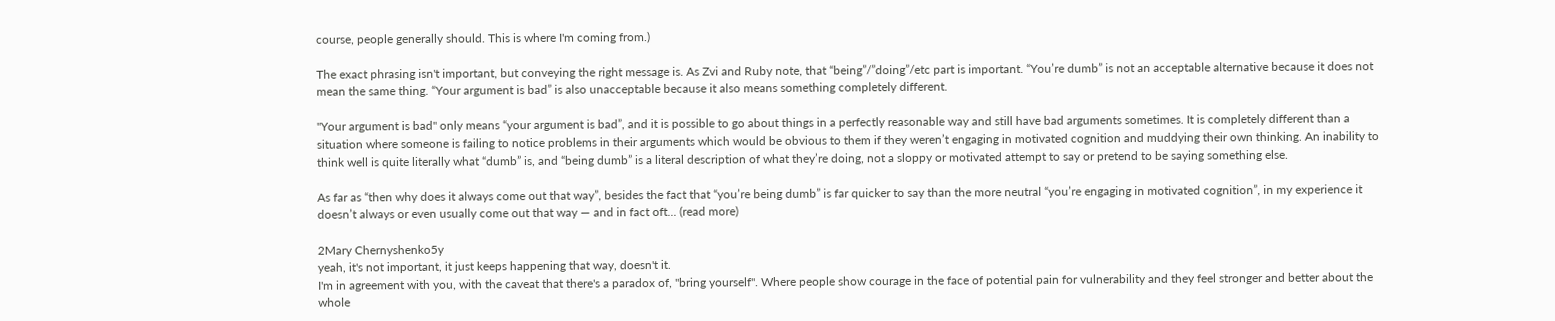course, people generally should. This is where I'm coming from.)

The exact phrasing isn't important, but conveying the right message is. As Zvi and Ruby note, that “being”/”doing”/etc part is important. “You’re dumb” is not an acceptable alternative because it does not mean the same thing. “Your argument is bad” is also unacceptable because it also means something completely different.

"Your argument is bad" only means “your argument is bad”, and it is possible to go about things in a perfectly reasonable way and still have bad arguments sometimes. It is completely different than a situation where someone is failing to notice problems in their arguments which would be obvious to them if they weren’t engaging in motivated cognition and muddying their own thinking. An inability to think well is quite literally what “dumb” is, and “being dumb” is a literal description of what they’re doing, not a sloppy or motivated attempt to say or pretend to be saying something else.

As far as “then why does it always come out that way”, besides the fact that “you’re being dumb” is far quicker to say than the more neutral “you’re engaging in motivated cognition”, in my experience it doesn’t always or even usually come out that way — and in fact oft... (read more)

2Mary Chernyshenko5y
yeah, it's not important, it just keeps happening that way, doesn't it.
I'm in agreement with you, with the caveat that there's a paradox of, "bring yourself". Where people show courage in the face of potential pain for vulnerability and they feel stronger and better about the whole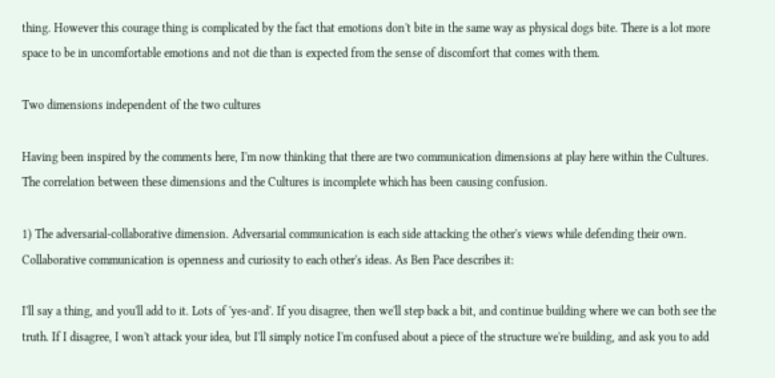thing. However this courage thing is complicated by the fact that emotions don't bite in the same way as physical dogs bite. There is a lot more space to be in uncomfortable emotions and not die than is expected from the sense of discomfort that comes with them.

Two dimensions independent of the two cultures

Having been inspired by the comments here, I'm now thinking that there are two communication dimensions at play here within the Cultures. The correlation between these dimensions and the Cultures is incomplete which has been causing confusion.

1) The adversarial-collaborative dimension. Adversarial communication is each side attacking the other's views while defending their own. Collaborative communication is openness and curiosity to each other's ideas. As Ben Pace describes it:

I'll say a thing, and you'll add to it. Lots of 'yes-and'. If you disagree, then we'll step back a bit, and continue building where we can both see the truth. If I disagree, I won't attack your idea, but I'll simply notice I'm confused about a piece of the structure we're building, and ask you to add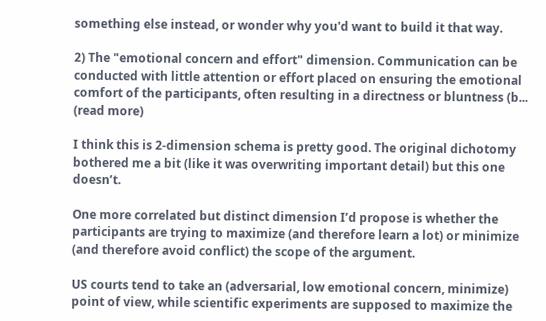something else instead, or wonder why you'd want to build it that way.

2) The "emotional concern and effort" dimension. Communication can be conducted with little attention or effort placed on ensuring the emotional comfort of the participants, often resulting in a directness or bluntness (b... (read more)

I think this is 2-dimension schema is pretty good. The original dichotomy bothered me a bit (like it was overwriting important detail) but this one doesn’t.

One more correlated but distinct dimension I’d propose is whether the participants are trying to maximize (and therefore learn a lot) or minimize (and therefore avoid conflict) the scope of the argument.

US courts tend to take an (adversarial, low emotional concern, minimize) point of view, while scientific experiments are supposed to maximize the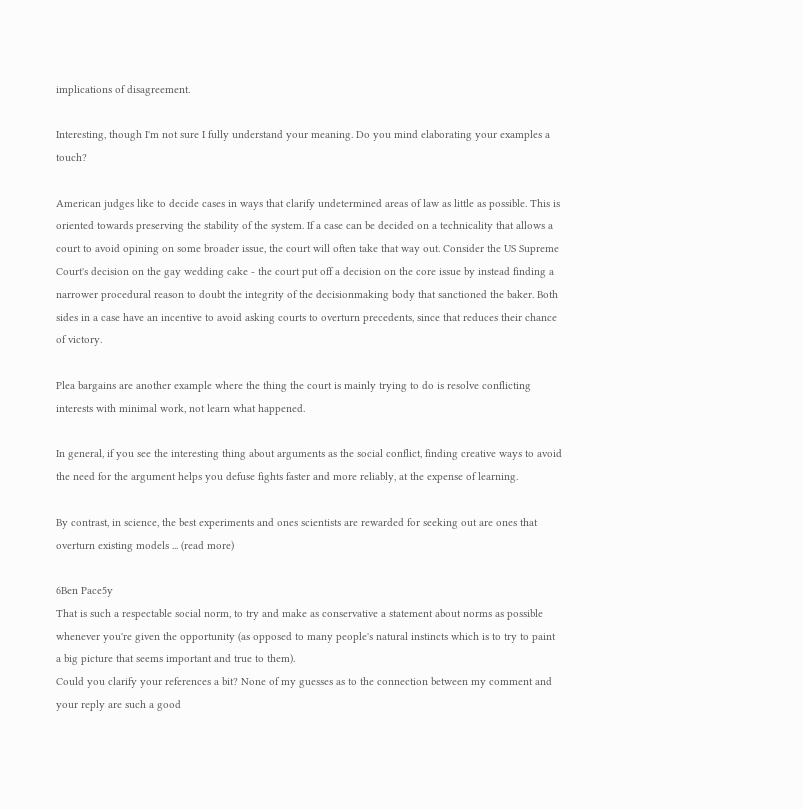implications of disagreement.

Interesting, though I'm not sure I fully understand your meaning. Do you mind elaborating your examples a touch?

American judges like to decide cases in ways that clarify undetermined areas of law as little as possible. This is oriented towards preserving the stability of the system. If a case can be decided on a technicality that allows a court to avoid opining on some broader issue, the court will often take that way out. Consider the US Supreme Court's decision on the gay wedding cake - the court put off a decision on the core issue by instead finding a narrower procedural reason to doubt the integrity of the decisionmaking body that sanctioned the baker. Both sides in a case have an incentive to avoid asking courts to overturn precedents, since that reduces their chance of victory.

Plea bargains are another example where the thing the court is mainly trying to do is resolve conflicting interests with minimal work, not learn what happened.

In general, if you see the interesting thing about arguments as the social conflict, finding creative ways to avoid the need for the argument helps you defuse fights faster and more reliably, at the expense of learning.

By contrast, in science, the best experiments and ones scientists are rewarded for seeking out are ones that overturn existing models ... (read more)

6Ben Pace5y
That is such a respectable social norm, to try and make as conservative a statement about norms as possible whenever you're given the opportunity (as opposed to many people's natural instincts which is to try to paint a big picture that seems important and true to them).
Could you clarify your references a bit? None of my guesses as to the connection between my comment and your reply are such a good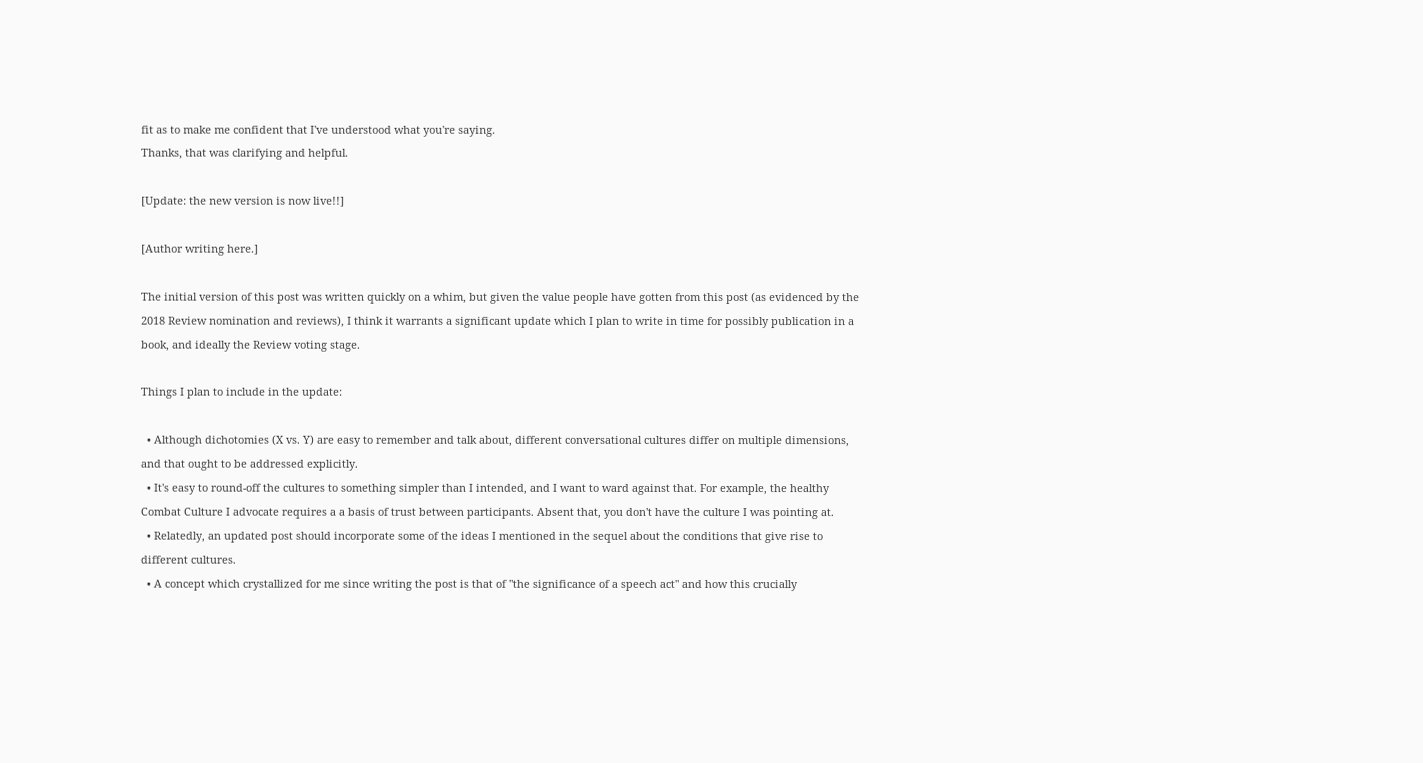fit as to make me confident that I've understood what you're saying.
Thanks, that was clarifying and helpful.

[Update: the new version is now live!!]

[Author writing here.]

The initial version of this post was written quickly on a whim, but given the value people have gotten from this post (as evidenced by the 2018 Review nomination and reviews), I think it warrants a significant update which I plan to write in time for possibly publication in a book, and ideally the Review voting stage.

Things I plan to include in the update:

  • Although dichotomies (X vs. Y) are easy to remember and talk about, different conversational cultures differ on multiple dimensions, and that ought to be addressed explicitly.
  • It's easy to round-off the cultures to something simpler than I intended, and I want to ward against that. For example, the healthy Combat Culture I advocate requires a a basis of trust between participants. Absent that, you don't have the culture I was pointing at.
  • Relatedly, an updated post should incorporate some of the ideas I mentioned in the sequel about the conditions that give rise to different cultures.
  • A concept which crystallized for me since writing the post is that of "the significance of a speech act" and how this crucially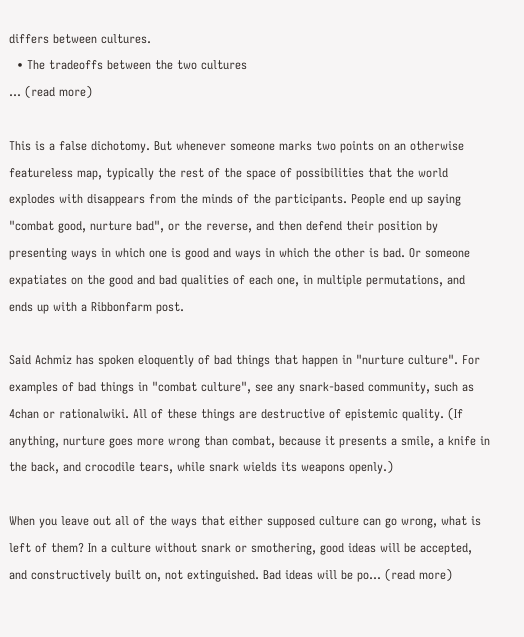differs between cultures.
  • The tradeoffs between the two cultures
... (read more)

This is a false dichotomy. But whenever someone marks two points on an otherwise featureless map, typically the rest of the space of possibilities that the world explodes with disappears from the minds of the participants. People end up saying "combat good, nurture bad", or the reverse, and then defend their position by presenting ways in which one is good and ways in which the other is bad. Or someone expatiates on the good and bad qualities of each one, in multiple permutations, and ends up with a Ribbonfarm post.

Said Achmiz has spoken eloquently of bad things that happen in "nurture culture". For examples of bad things in "combat culture", see any snark-based community, such as 4chan or rationalwiki. All of these things are destructive of epistemic quality. (If anything, nurture goes more wrong than combat, because it presents a smile, a knife in the back, and crocodile tears, while snark wields its weapons openly.)

When you leave out all of the ways that either supposed culture can go wrong, what is left of them? In a culture without snark or smothering, good ideas will be accepted, and constructively built on, not extinguished. Bad ideas will be po... (read more)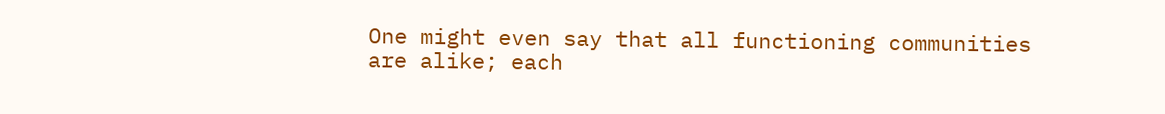One might even say that all functioning communities are alike; each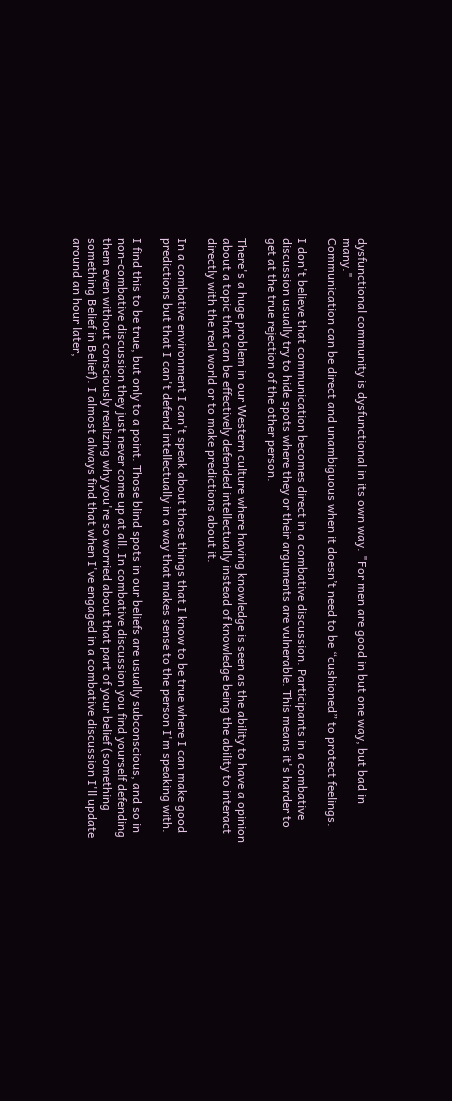dysfunctional community is dysfunctional in its own way. "For men are good in but one way, but bad in many."
Communication can be direct and unambiguous when it doesn’t need to be “cushioned” to protect feelings.

I don't believe that communication becomes direct in a combative discussion. Participants in a combative discussion usually try to hide spots where they or their arguments are vulnerable. This means it's harder to get at the true rejection of the other person.

There's a huge problem in our Western culture where having knowledge is seen as the ability to have a opinion about a topic that can be effectively defended intellectually instead of knowledge being the ability to interact directly with the real world or to make predictions about it.

In a combative environment I can't speak about those things that I know to be true where I can make good predictions but that I can't defend intellectually in a way that makes sense to the person I'm speaking with.

I find this to be true, but only to a point. Those blind spots in our beliefs are usually subconscious, and so in non-combative discussion they just never come up at all. In combative discussion you find yourself defending them even without consciously realizing why you're so worried about that part of your belief (something something Belief in Belief). I almost always find that when I've engaged in a combative discussion I'll update around an hour later,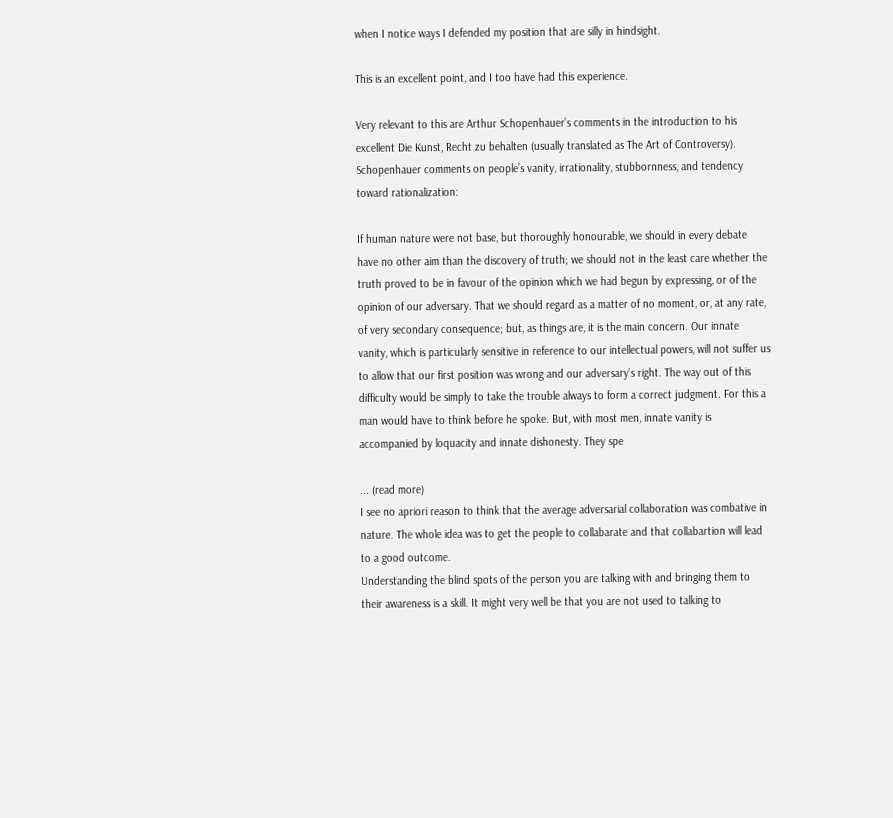when I notice ways I defended my position that are silly in hindsight.

This is an excellent point, and I too have had this experience.

Very relevant to this are Arthur Schopenhauer’s comments in the introduction to his excellent Die Kunst, Recht zu behalten (usually translated as The Art of Controversy). Schopenhauer comments on people’s vanity, irrationality, stubbornness, and tendency toward rationalization:

If human nature were not base, but thoroughly honourable, we should in every debate have no other aim than the discovery of truth; we should not in the least care whether the truth proved to be in favour of the opinion which we had begun by expressing, or of the opinion of our adversary. That we should regard as a matter of no moment, or, at any rate, of very secondary consequence; but, as things are, it is the main concern. Our innate vanity, which is particularly sensitive in reference to our intellectual powers, will not suffer us to allow that our first position was wrong and our adversary’s right. The way out of this difficulty would be simply to take the trouble always to form a correct judgment. For this a man would have to think before he spoke. But, with most men, innate vanity is accompanied by loquacity and innate dishonesty. They spe

... (read more)
I see no apriori reason to think that the average adversarial collaboration was combative in nature. The whole idea was to get the people to collabarate and that collabartion will lead to a good outcome.
Understanding the blind spots of the person you are talking with and bringing them to their awareness is a skill. It might very well be that you are not used to talking to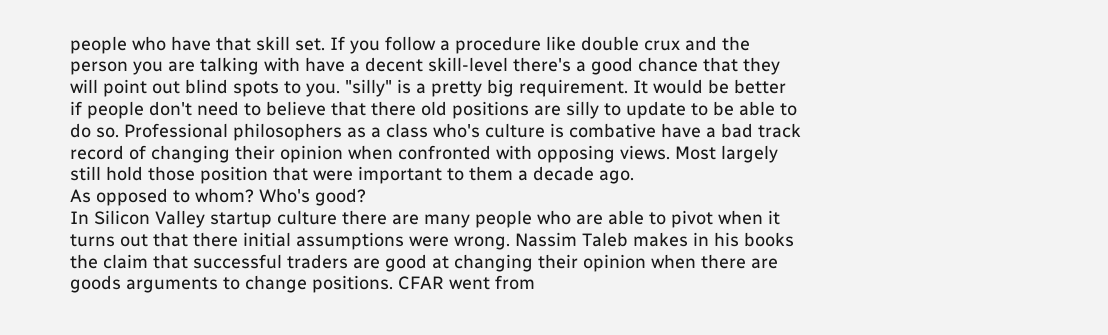people who have that skill set. If you follow a procedure like double crux and the person you are talking with have a decent skill-level there's a good chance that they will point out blind spots to you. "silly" is a pretty big requirement. It would be better if people don't need to believe that there old positions are silly to update to be able to do so. Professional philosophers as a class who's culture is combative have a bad track record of changing their opinion when confronted with opposing views. Most largely still hold those position that were important to them a decade ago.
As opposed to whom? Who's good?
In Silicon Valley startup culture there are many people who are able to pivot when it turns out that there initial assumptions were wrong. Nassim Taleb makes in his books the claim that successful traders are good at changing their opinion when there are goods arguments to change positions. CFAR went from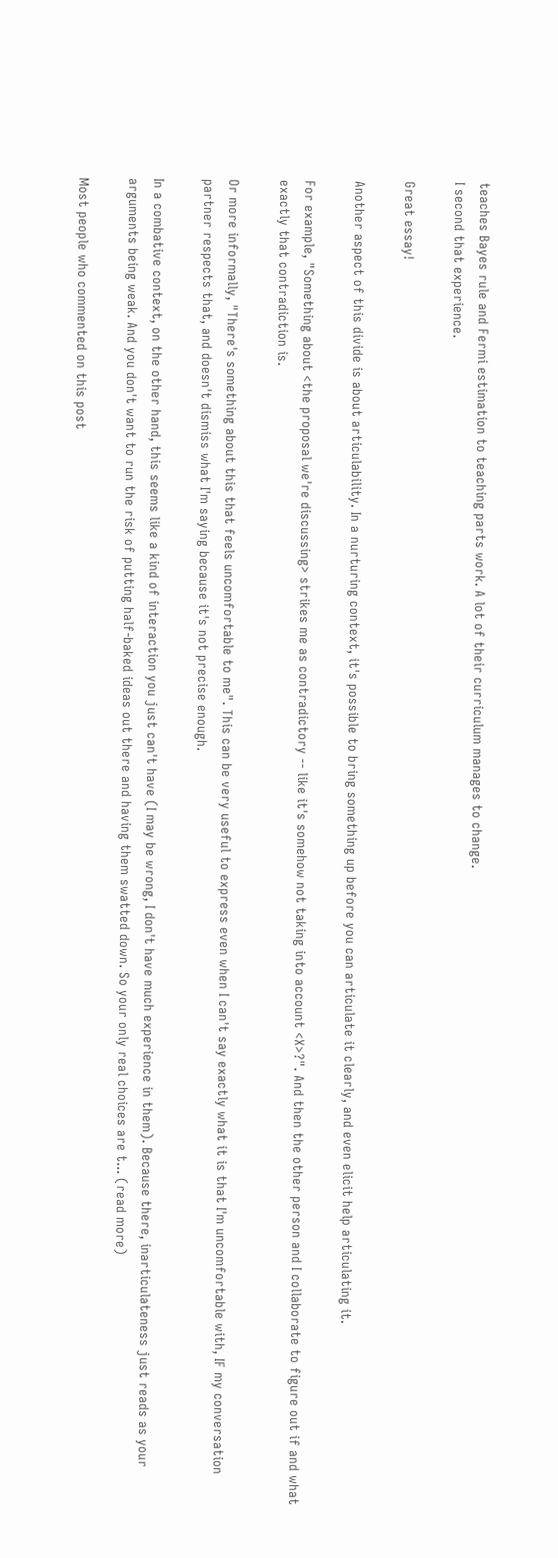teaches Bayes rule and Fermi estimation to teaching parts work. A lot of their curriculum manages to change.
I second that experience.

Great essay!

Another aspect of this divide is about articulability. In a nurturing context, it's possible to bring something up before you can articulate it clearly, and even elicit help articulating it.

For example, "Something about <the proposal we're discussing> strikes me as contradictory -- like it's somehow not taking into account <X>?". And then the other person and I collaborate to figure out if and what exactly that contradiction is.

Or more informally, "There's something about this that feels uncomfortable to me". This can be very useful to express even when I can't say exactly what it is that I'm uncomfortable with, IF my conversation partner respects that, and doesn't dismiss what I'm saying because it's not precise enough.

In a combative context, on the other hand, this seems like a kind of interaction you just can't have (I may be wrong, I don't have much experience in them). Because there, inarticulateness just reads as your arguments being weak. And you don't want to run the risk of putting half-baked ideas out there and having them swatted down. So your only real choices are t... (read more)

Most people who commented on this post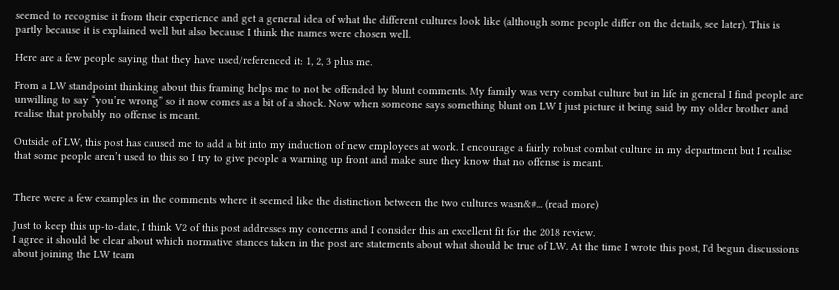seemed to recognise it from their experience and get a general idea of what the different cultures look like (although some people differ on the details, see later). This is partly because it is explained well but also because I think the names were chosen well.

Here are a few people saying that they have used/referenced it: 1, 2, 3 plus me.

From a LW standpoint thinking about this framing helps me to not be offended by blunt comments. My family was very combat culture but in life in general I find people are unwilling to say “you’re wrong” so it now comes as a bit of a shock. Now when someone says something blunt on LW I just picture it being said by my older brother and realise that probably no offense is meant.

Outside of LW, this post has caused me to add a bit into my induction of new employees at work. I encourage a fairly robust combat culture in my department but I realise that some people aren’t used to this so I try to give people a warning up front and make sure they know that no offense is meant.


There were a few examples in the comments where it seemed like the distinction between the two cultures wasn&#... (read more)

Just to keep this up-to-date, I think V2 of this post addresses my concerns and I consider this an excellent fit for the 2018 review.
I agree it should be clear about which normative stances taken in the post are statements about what should be true of LW. At the time I wrote this post, I'd begun discussions about joining the LW team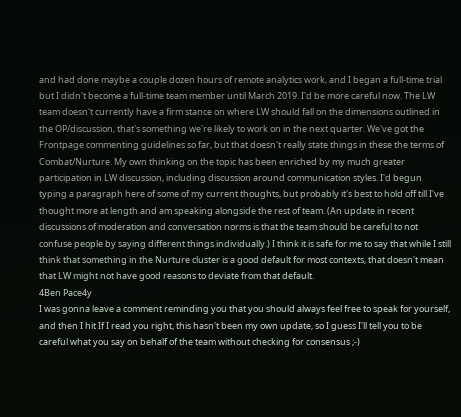and had done maybe a couple dozen hours of remote analytics work, and I began a full-time trial but I didn't become a full-time team member until March 2019. I'd be more careful now. The LW team doesn't currently have a firm stance on where LW should fall on the dimensions outlined in the OP/discussion, that's something we're likely to work on in the next quarter. We've got the Frontpage commenting guidelines so far, but that doesn't really state things in these the terms of Combat/Nurture. My own thinking on the topic has been enriched by my much greater participation in LW discussion, including discussion around communication styles. I'd begun typing a paragraph here of some of my current thoughts, but probably it's best to hold off till I've thought more at length and am speaking alongside the rest of team. (An update in recent discussions of moderation and conversation norms is that the team should be careful to not confuse people by saying different things individually.) I think it is safe for me to say that while I still think that something in the Nurture cluster is a good default for most contexts, that doesn't mean that LW might not have good reasons to deviate from that default.
4Ben Pace4y
I was gonna leave a comment reminding you that you should always feel free to speak for yourself, and then I hit If I read you right, this hasn't been my own update, so I guess I'll tell you to be careful what you say on behalf of the team without checking for consensus ;-)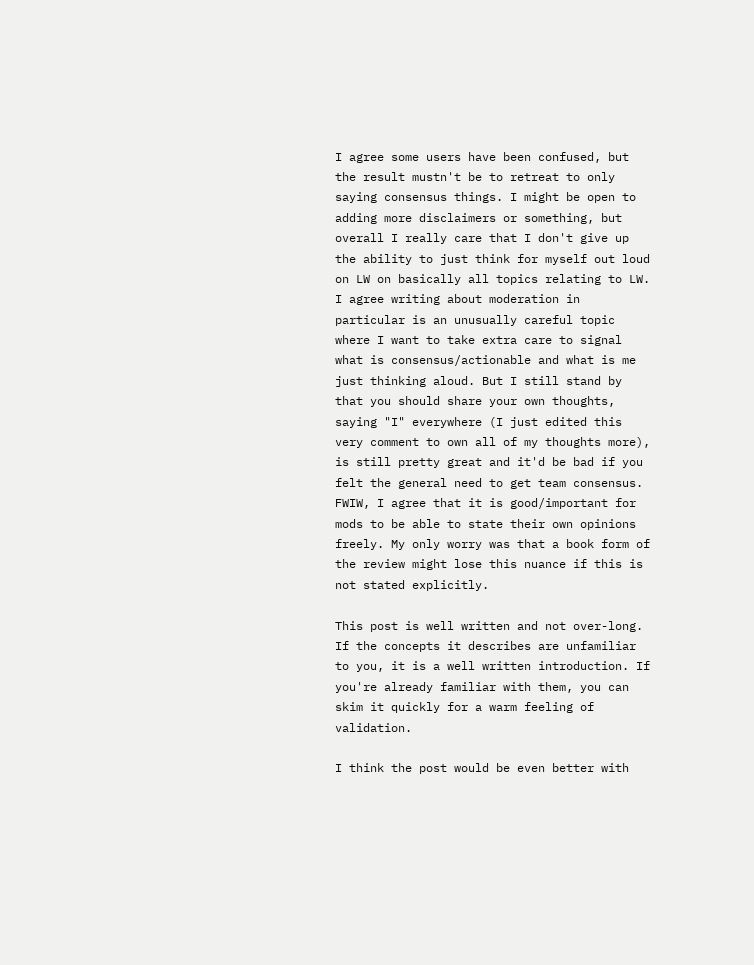I agree some users have been confused, but the result mustn't be to retreat to only saying consensus things. I might be open to adding more disclaimers or something, but overall I really care that I don't give up the ability to just think for myself out loud on LW on basically all topics relating to LW.  I agree writing about moderation in particular is an unusually careful topic where I want to take extra care to signal what is consensus/actionable and what is me just thinking aloud. But I still stand by that you should share your own thoughts, saying "I" everywhere (I just edited this very comment to own all of my thoughts more), is still pretty great and it'd be bad if you felt the general need to get team consensus.
FWIW, I agree that it is good/important for mods to be able to state their own opinions freely. My only worry was that a book form of the review might lose this nuance if this is not stated explicitly.

This post is well written and not over-long. If the concepts it describes are unfamiliar to you, it is a well written introduction. If you're already familiar with them, you can skim it quickly for a warm feeling of validation.

I think the post would be even better with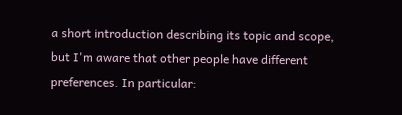a short introduction describing its topic and scope, but I'm aware that other people have different preferences. In particular: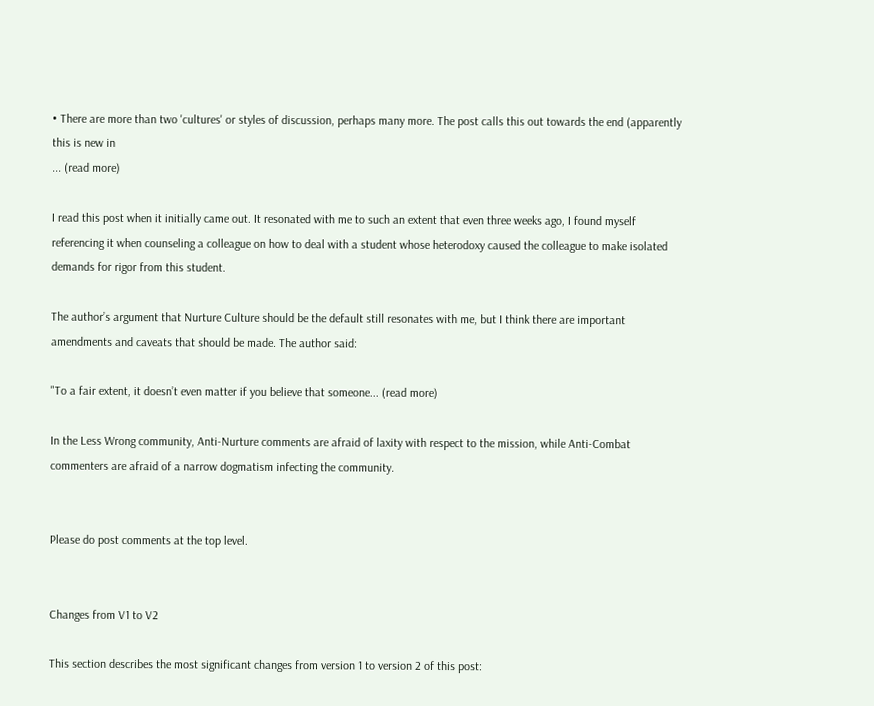• There are more than two 'cultures' or styles of discussion, perhaps many more. The post calls this out towards the end (apparently this is new in
... (read more)

I read this post when it initially came out. It resonated with me to such an extent that even three weeks ago, I found myself referencing it when counseling a colleague on how to deal with a student whose heterodoxy caused the colleague to make isolated demands for rigor from this student.

The author’s argument that Nurture Culture should be the default still resonates with me, but I think there are important amendments and caveats that should be made. The author said:

"To a fair extent, it doesn’t even matter if you believe that someone... (read more)

In the Less Wrong community, Anti-Nurture comments are afraid of laxity with respect to the mission, while Anti-Combat commenters are afraid of a narrow dogmatism infecting the community.


Please do post comments at the top level.


Changes from V1 to V2

This section describes the most significant changes from version 1 to version 2 of this post: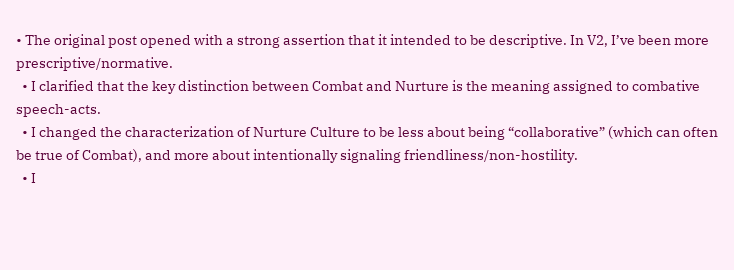• The original post opened with a strong assertion that it intended to be descriptive. In V2, I’ve been more prescriptive/normative.
  • I clarified that the key distinction between Combat and Nurture is the meaning assigned to combative speech-acts.
  • I changed the characterization of Nurture Culture to be less about being “collaborative” (which can often be true of Combat), and more about intentionally signaling friendliness/non-hostility.
  • I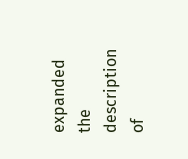expanded the description of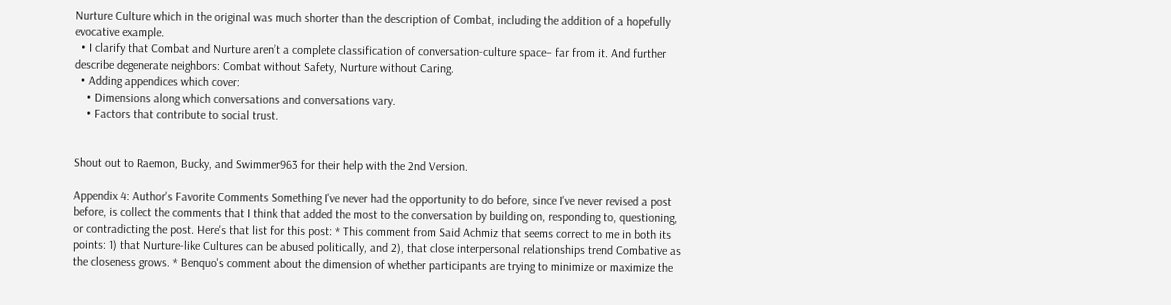Nurture Culture which in the original was much shorter than the description of Combat, including the addition of a hopefully evocative example.
  • I clarify that Combat and Nurture aren’t a complete classification of conversation-culture space– far from it. And further describe degenerate neighbors: Combat without Safety, Nurture without Caring.
  • Adding appendices which cover:
    • Dimensions along which conversations and conversations vary.
    • Factors that contribute to social trust.


Shout out to Raemon, Bucky, and Swimmer963 for their help with the 2nd Version.

Appendix 4: Author's Favorite Comments Something I've never had the opportunity to do before, since I've never revised a post before, is collect the comments that I think that added the most to the conversation by building on, responding to, questioning, or contradicting the post. Here's that list for this post: * This comment from Said Achmiz that seems correct to me in both its points: 1) that Nurture-like Cultures can be abused politically, and 2), that close interpersonal relationships trend Combative as the closeness grows. * Benquo's comment about the dimension of whether participants are trying to minimize or maximize the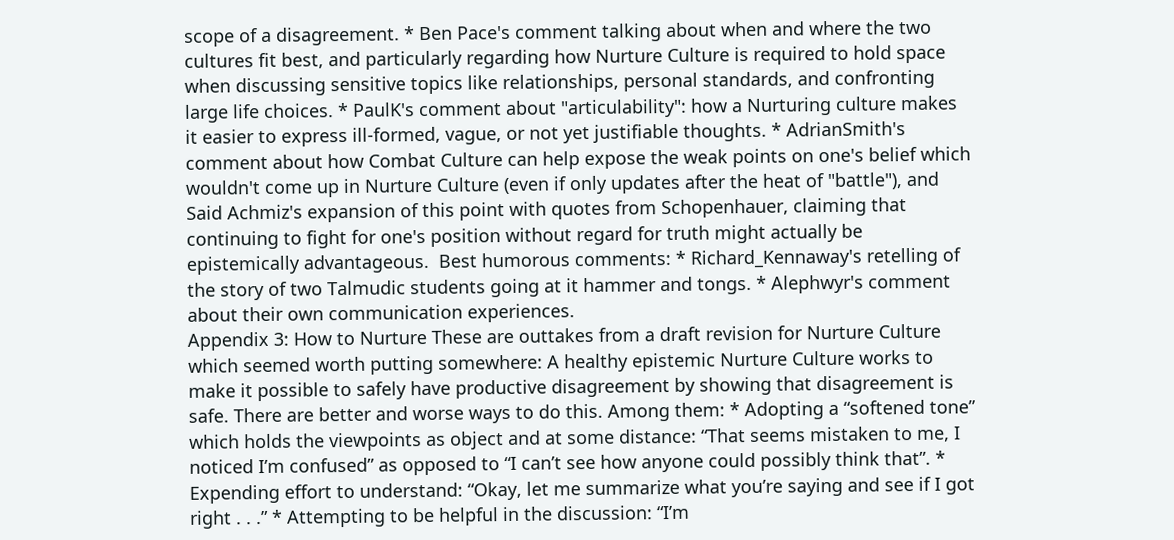scope of a disagreement. * Ben Pace's comment talking about when and where the two cultures fit best, and particularly regarding how Nurture Culture is required to hold space when discussing sensitive topics like relationships, personal standards, and confronting large life choices. * PaulK's comment about "articulability": how a Nurturing culture makes it easier to express ill-formed, vague, or not yet justifiable thoughts. * AdrianSmith's comment about how Combat Culture can help expose the weak points on one's belief which wouldn't come up in Nurture Culture (even if only updates after the heat of "battle"), and Said Achmiz's expansion of this point with quotes from Schopenhauer, claiming that continuing to fight for one's position without regard for truth might actually be epistemically advantageous.  Best humorous comments: * Richard_Kennaway's retelling of the story of two Talmudic students going at it hammer and tongs. * Alephwyr's comment about their own communication experiences.
Appendix 3: How to Nurture These are outtakes from a draft revision for Nurture Culture which seemed worth putting somewhere: A healthy epistemic Nurture Culture works to make it possible to safely have productive disagreement by showing that disagreement is safe. There are better and worse ways to do this. Among them: * Adopting a “softened tone” which holds the viewpoints as object and at some distance: “That seems mistaken to me, I noticed I’m confused” as opposed to “I can’t see how anyone could possibly think that”. * Expending effort to understand: “Okay, let me summarize what you’re saying and see if I got right . . .” * Attempting to be helpful in the discussion: “I’m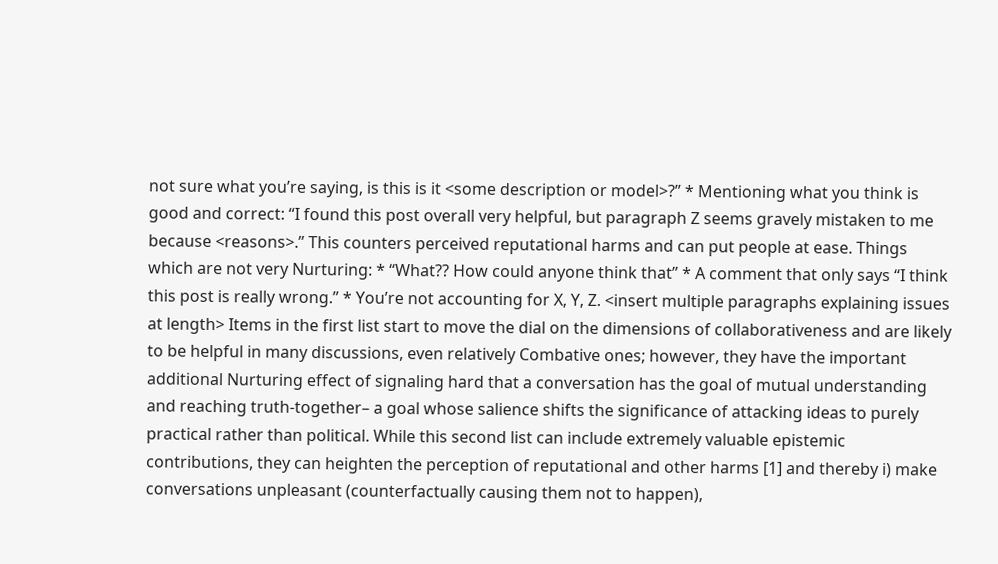not sure what you’re saying, is this is it <some description or model>?” * Mentioning what you think is good and correct: “I found this post overall very helpful, but paragraph Z seems gravely mistaken to me because <reasons>.” This counters perceived reputational harms and can put people at ease. Things which are not very Nurturing: * “What?? How could anyone think that” * A comment that only says “I think this post is really wrong.” * You’re not accounting for X, Y, Z. <insert multiple paragraphs explaining issues at length> Items in the first list start to move the dial on the dimensions of collaborativeness and are likely to be helpful in many discussions, even relatively Combative ones; however, they have the important additional Nurturing effect of signaling hard that a conversation has the goal of mutual understanding and reaching truth-together– a goal whose salience shifts the significance of attacking ideas to purely practical rather than political. While this second list can include extremely valuable epistemic contributions, they can heighten the perception of reputational and other harms [1] and thereby i) make conversations unpleasant (counterfactually causing them not to happen),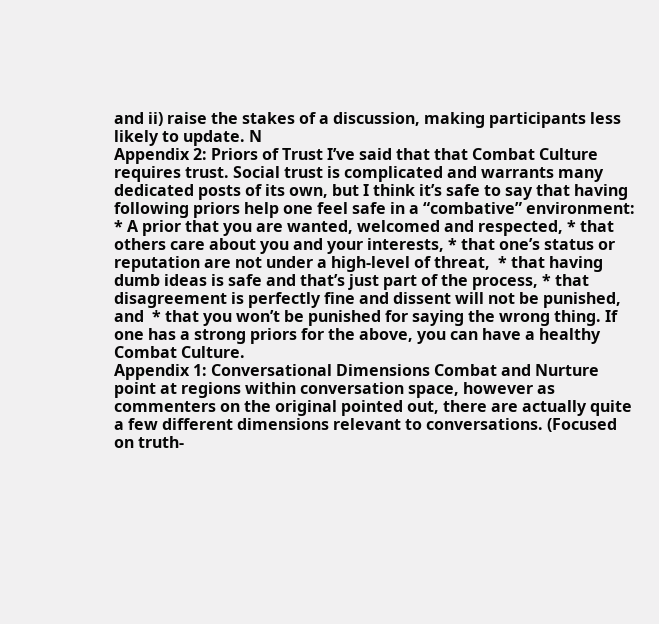and ii) raise the stakes of a discussion, making participants less likely to update. N
Appendix 2: Priors of Trust I’ve said that that Combat Culture requires trust. Social trust is complicated and warrants many dedicated posts of its own, but I think it’s safe to say that having following priors help one feel safe in a “combative” environment:  * A prior that you are wanted, welcomed and respected, * that others care about you and your interests, * that one’s status or reputation are not under a high-level of threat,  * that having dumb ideas is safe and that’s just part of the process, * that disagreement is perfectly fine and dissent will not be punished, and  * that you won’t be punished for saying the wrong thing. If one has a strong priors for the above, you can have a healthy Combat Culture.
Appendix 1: Conversational Dimensions Combat and Nurture point at regions within conversation space, however as commenters on the original pointed out, there are actually quite a few different dimensions relevant to conversations. (Focused on truth-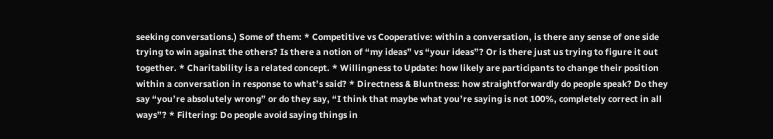seeking conversations.) Some of them: * Competitive vs Cooperative: within a conversation, is there any sense of one side trying to win against the others? Is there a notion of “my ideas” vs “your ideas”? Or is there just us trying to figure it out together. * Charitability is a related concept. * Willingness to Update: how likely are participants to change their position within a conversation in response to what’s said? * Directness & Bluntness: how straightforwardly do people speak? Do they say “you’re absolutely wrong” or do they say, “I think that maybe what you’re saying is not 100%, completely correct in all ways”? * Filtering: Do people avoid saying things in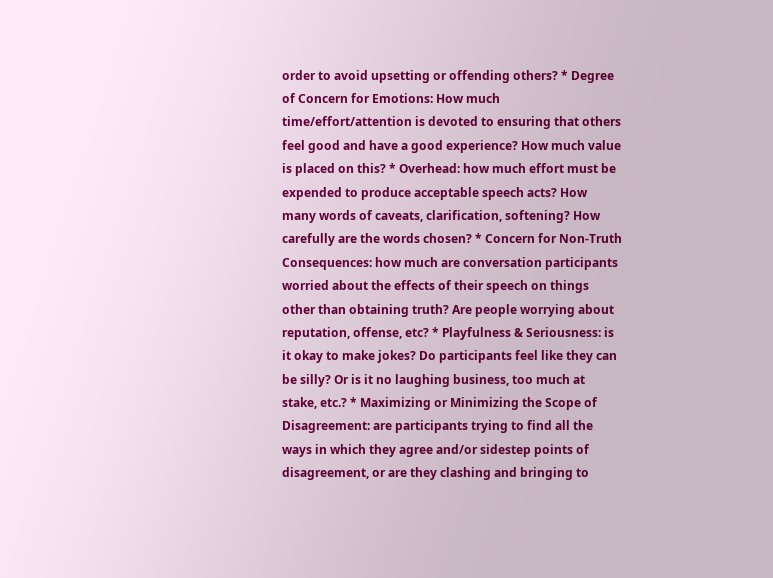order to avoid upsetting or offending others? * Degree of Concern for Emotions: How much time/effort/attention is devoted to ensuring that others feel good and have a good experience? How much value is placed on this? * Overhead: how much effort must be expended to produce acceptable speech acts? How many words of caveats, clarification, softening? How carefully are the words chosen? * Concern for Non-Truth Consequences: how much are conversation participants worried about the effects of their speech on things other than obtaining truth? Are people worrying about reputation, offense, etc? * Playfulness & Seriousness: is it okay to make jokes? Do participants feel like they can be silly? Or is it no laughing business, too much at stake, etc.? * Maximizing or Minimizing the Scope of Disagreement: are participants trying to find all the ways in which they agree and/or sidestep points of disagreement, or are they clashing and bringing to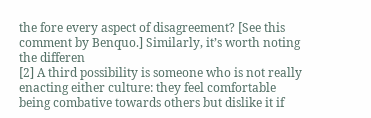the fore every aspect of disagreement? [See this comment by Benquo.] Similarly, it’s worth noting the differen
[2] A third possibility is someone who is not really enacting either culture: they feel comfortable being combative towards others but dislike it if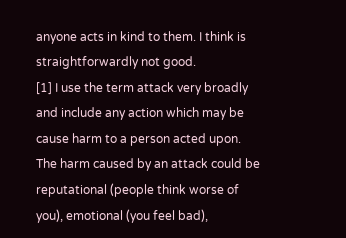anyone acts in kind to them. I think is straightforwardly not good.
[1] I use the term attack very broadly and include any action which may be cause harm to a person acted upon. The harm caused by an attack could be reputational (people think worse of you), emotional (you feel bad),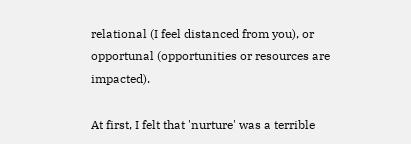relational (I feel distanced from you), or opportunal (opportunities or resources are impacted).

At first, I felt that 'nurture' was a terrible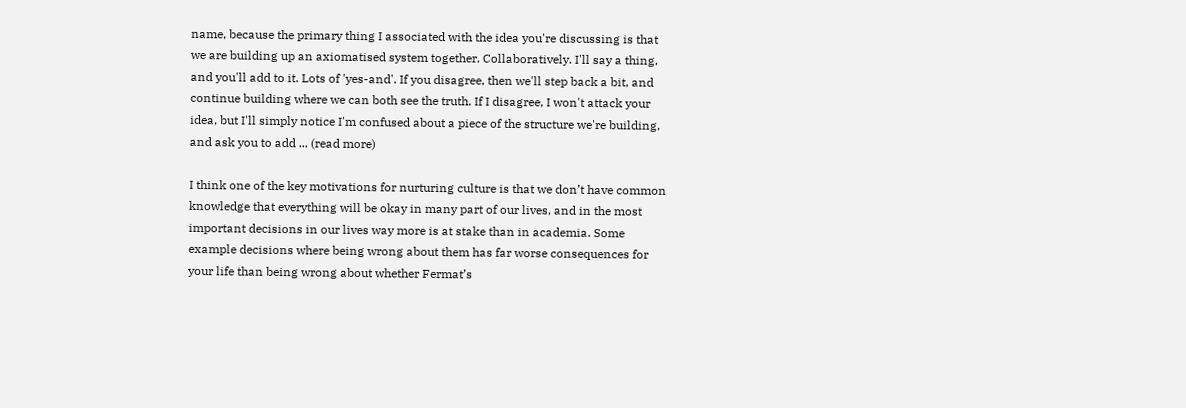name, because the primary thing I associated with the idea you're discussing is that we are building up an axiomatised system together. Collaboratively. I'll say a thing, and you'll add to it. Lots of 'yes-and'. If you disagree, then we'll step back a bit, and continue building where we can both see the truth. If I disagree, I won't attack your idea, but I'll simply notice I'm confused about a piece of the structure we're building, and ask you to add ... (read more)

I think one of the key motivations for nurturing culture is that we don’t have common knowledge that everything will be okay in many part of our lives, and in the most important decisions in our lives way more is at stake than in academia. Some example decisions where being wrong about them has far worse consequences for your life than being wrong about whether Fermat’s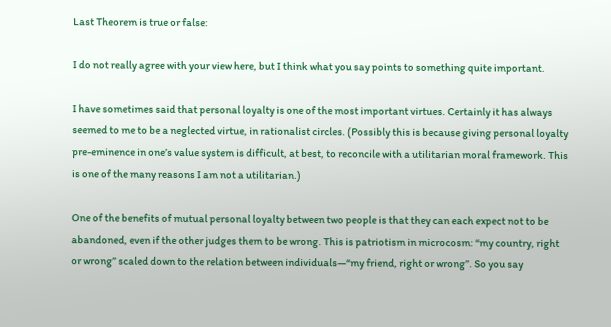Last Theorem is true or false:

I do not really agree with your view here, but I think what you say points to something quite important.

I have sometimes said that personal loyalty is one of the most important virtues. Certainly it has always seemed to me to be a neglected virtue, in rationalist circles. (Possibly this is because giving personal loyalty pre-eminence in one’s value system is difficult, at best, to reconcile with a utilitarian moral framework. This is one of the many reasons I am not a utilitarian.)

One of the benefits of mutual personal loyalty between two people is that they can each expect not to be abandoned, even if the other judges them to be wrong. This is patriotism in microcosm: “my country, right or wrong” scaled down to the relation between individuals—“my friend, right or wrong”. So you say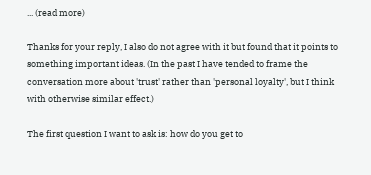... (read more)

Thanks for your reply, I also do not agree with it but found that it points to something important ideas. (In the past I have tended to frame the conversation more about 'trust' rather than 'personal loyalty', but I think with otherwise similar effect.)

The first question I want to ask is: how do you get to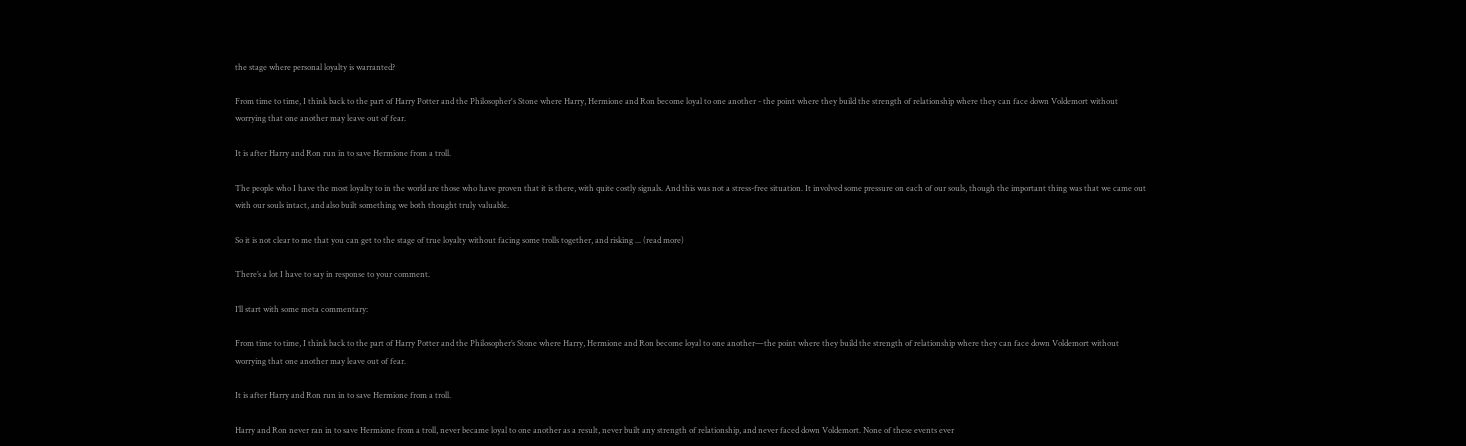the stage where personal loyalty is warranted?

From time to time, I think back to the part of Harry Potter and the Philosopher's Stone where Harry, Hermione and Ron become loyal to one another - the point where they build the strength of relationship where they can face down Voldemort without worrying that one another may leave out of fear.

It is after Harry and Ron run in to save Hermione from a troll.

The people who I have the most loyalty to in the world are those who have proven that it is there, with quite costly signals. And this was not a stress-free situation. It involved some pressure on each of our souls, though the important thing was that we came out with our souls intact, and also built something we both thought truly valuable.

So it is not clear to me that you can get to the stage of true loyalty without facing some trolls together, and risking ... (read more)

There’s a lot I have to say in response to your comment.

I’ll start with some meta commentary:

From time to time, I think back to the part of Harry Potter and the Philosopher’s Stone where Harry, Hermione and Ron become loyal to one another—the point where they build the strength of relationship where they can face down Voldemort without worrying that one another may leave out of fear.

It is after Harry and Ron run in to save Hermione from a troll.

Harry and Ron never ran in to save Hermione from a troll, never became loyal to one another as a result, never built any strength of relationship, and never faced down Voldemort. None of these events ever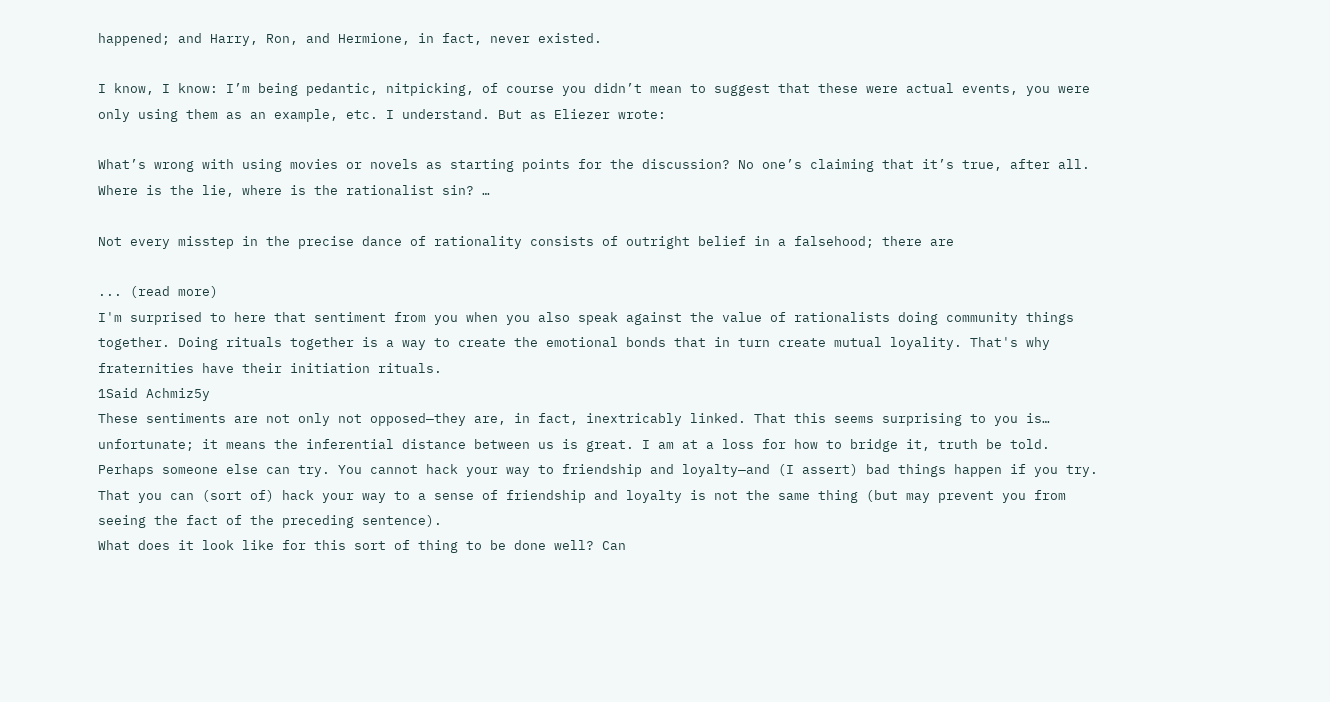happened; and Harry, Ron, and Hermione, in fact, never existed.

I know, I know: I’m being pedantic, nitpicking, of course you didn’t mean to suggest that these were actual events, you were only using them as an example, etc. I understand. But as Eliezer wrote:

What’s wrong with using movies or novels as starting points for the discussion? No one’s claiming that it’s true, after all. Where is the lie, where is the rationalist sin? …

Not every misstep in the precise dance of rationality consists of outright belief in a falsehood; there are

... (read more)
I'm surprised to here that sentiment from you when you also speak against the value of rationalists doing community things together. Doing rituals together is a way to create the emotional bonds that in turn create mutual loyality. That's why fraternities have their initiation rituals.
1Said Achmiz5y
These sentiments are not only not opposed—they are, in fact, inextricably linked. That this seems surprising to you is… unfortunate; it means the inferential distance between us is great. I am at a loss for how to bridge it, truth be told. Perhaps someone else can try. You cannot hack your way to friendship and loyalty—and (I assert) bad things happen if you try. That you can (sort of) hack your way to a sense of friendship and loyalty is not the same thing (but may prevent you from seeing the fact of the preceding sentence).
What does it look like for this sort of thing to be done well? Can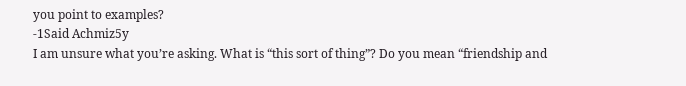you point to examples?
-1Said Achmiz5y
I am unsure what you’re asking. What is “this sort of thing”? Do you mean “friendship and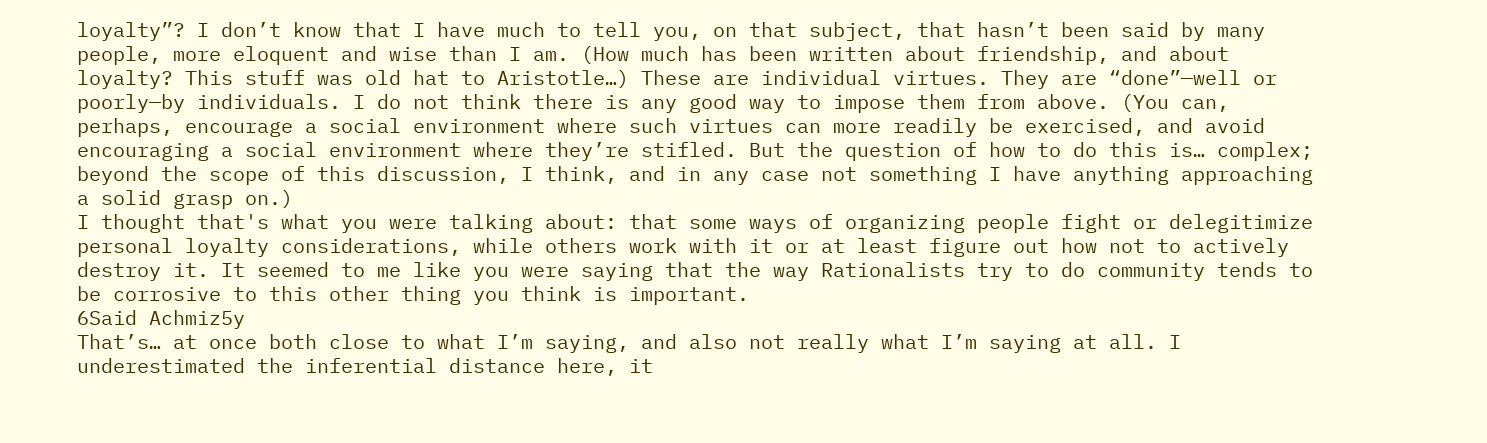loyalty”? I don’t know that I have much to tell you, on that subject, that hasn’t been said by many people, more eloquent and wise than I am. (How much has been written about friendship, and about loyalty? This stuff was old hat to Aristotle…) These are individual virtues. They are “done”—well or poorly—by individuals. I do not think there is any good way to impose them from above. (You can, perhaps, encourage a social environment where such virtues can more readily be exercised, and avoid encouraging a social environment where they’re stifled. But the question of how to do this is… complex; beyond the scope of this discussion, I think, and in any case not something I have anything approaching a solid grasp on.)
I thought that's what you were talking about: that some ways of organizing people fight or delegitimize personal loyalty considerations, while others work with it or at least figure out how not to actively destroy it. It seemed to me like you were saying that the way Rationalists try to do community tends to be corrosive to this other thing you think is important.
6Said Achmiz5y
That’s… at once both close to what I’m saying, and also not really what I’m saying at all. I underestimated the inferential distance here, it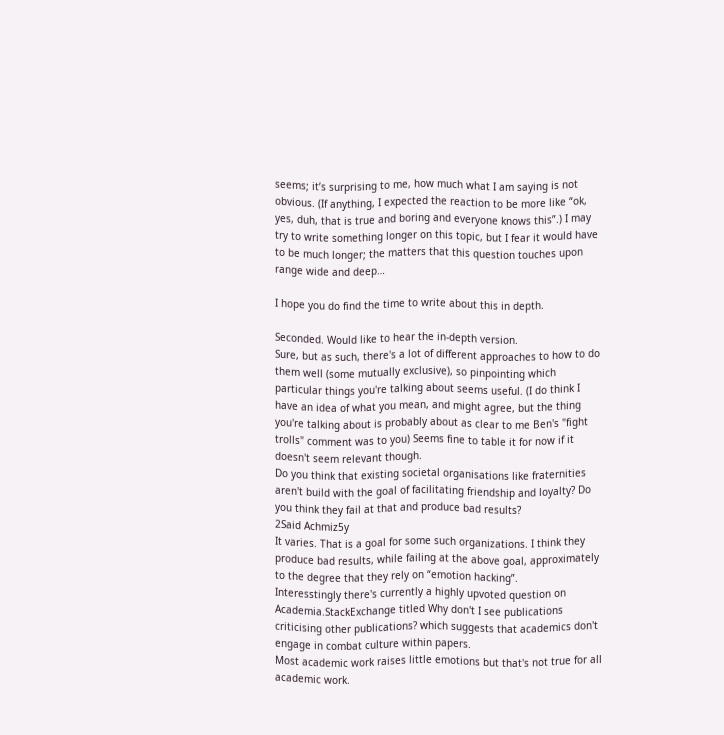seems; it’s surprising to me, how much what I am saying is not obvious. (If anything, I expected the reaction to be more like “ok, yes, duh, that is true and boring and everyone knows this”.) I may try to write something longer on this topic, but I fear it would have to be much longer; the matters that this question touches upon range wide and deep…

I hope you do find the time to write about this in depth.

Seconded. Would like to hear the in-depth version.
Sure, but as such, there's a lot of different approaches to how to do them well (some mutually exclusive), so pinpointing which particular things you're talking about seems useful. (I do think I have an idea of what you mean, and might agree, but the thing you're talking about is probably about as clear to me Ben's "fight trolls" comment was to you) Seems fine to table it for now if it doesn't seem relevant though.
Do you think that existing societal organisations like fraternities aren't build with the goal of facilitating friendship and loyalty? Do you think they fail at that and produce bad results?
2Said Achmiz5y
It varies. That is a goal for some such organizations. I think they produce bad results, while failing at the above goal, approximately to the degree that they rely on “emotion hacking”.
Interesstingly there's currently a highly upvoted question on Academia.StackExchange titled Why don't I see publications criticising other publications? which suggests that academics don't engage in combat culture within papers.
Most academic work raises little emotions but that's not true for all academic work.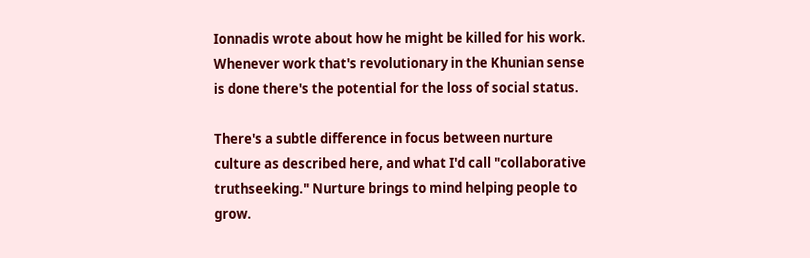Ionnadis wrote about how he might be killed for his work. Whenever work that's revolutionary in the Khunian sense is done there's the potential for the loss of social status.

There's a subtle difference in focus between nurture culture as described here, and what I'd call "collaborative truthseeking." Nurture brings to mind helping people to grow.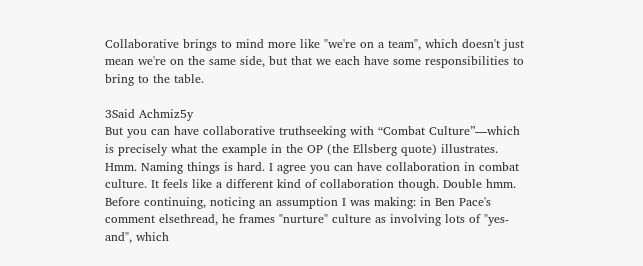Collaborative brings to mind more like "we're on a team", which doesn't just mean we're on the same side, but that we each have some responsibilities to bring to the table.

3Said Achmiz5y
But you can have collaborative truthseeking with “Combat Culture”—which is precisely what the example in the OP (the Ellsberg quote) illustrates.
Hmm. Naming things is hard. I agree you can have collaboration in combat culture. It feels like a different kind of collaboration though. Double hmm. Before continuing, noticing an assumption I was making: in Ben Pace's comment elsethread, he frames "nurture" culture as involving lots of "yes-and", which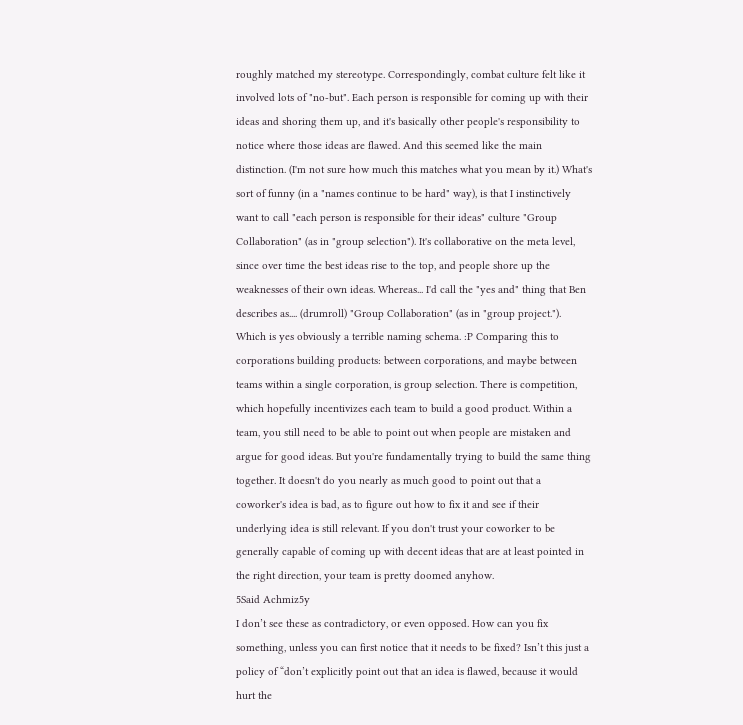roughly matched my stereotype. Correspondingly, combat culture felt like it involved lots of "no-but". Each person is responsible for coming up with their ideas and shoring them up, and it's basically other people's responsibility to notice where those ideas are flawed. And this seemed like the main distinction. (I'm not sure how much this matches what you mean by it.) What's sort of funny (in a "names continue to be hard" way), is that I instinctively want to call "each person is responsible for their ideas" culture "Group Collaboration" (as in "group selection"). It's collaborative on the meta level, since over time the best ideas rise to the top, and people shore up the weaknesses of their own ideas. Whereas... I'd call the "yes and" thing that Ben describes as.... (drumroll) "Group Collaboration" (as in "group project."). Which is yes obviously a terrible naming schema. :P Comparing this to corporations building products: between corporations, and maybe between teams within a single corporation, is group selection. There is competition, which hopefully incentivizes each team to build a good product. Within a team, you still need to be able to point out when people are mistaken and argue for good ideas. But you're fundamentally trying to build the same thing together. It doesn't do you nearly as much good to point out that a coworker's idea is bad, as to figure out how to fix it and see if their underlying idea is still relevant. If you don't trust your coworker to be generally capable of coming up with decent ideas that are at least pointed in the right direction, your team is pretty doomed anyhow.
5Said Achmiz5y
I don’t see these as contradictory, or even opposed. How can you fix something, unless you can first notice that it needs to be fixed? Isn’t this just a policy of “don’t explicitly point out that an idea is flawed, because it would hurt the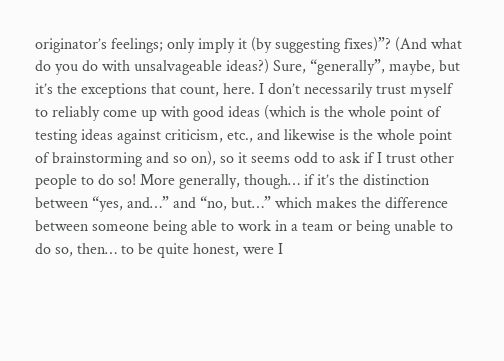originator’s feelings; only imply it (by suggesting fixes)”? (And what do you do with unsalvageable ideas?) Sure, “generally”, maybe, but it’s the exceptions that count, here. I don’t necessarily trust myself to reliably come up with good ideas (which is the whole point of testing ideas against criticism, etc., and likewise is the whole point of brainstorming and so on), so it seems odd to ask if I trust other people to do so! More generally, though… if it’s the distinction between “yes, and…” and “no, but…” which makes the difference between someone being able to work in a team or being unable to do so, then… to be quite honest, were I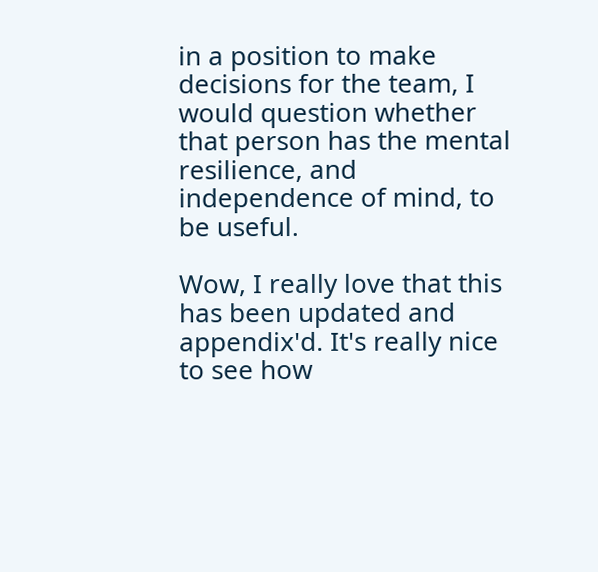in a position to make decisions for the team, I would question whether that person has the mental resilience, and independence of mind, to be useful.

Wow, I really love that this has been updated and appendix'd. It's really nice to see how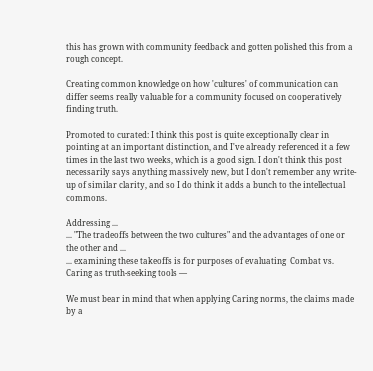this has grown with community feedback and gotten polished this from a rough concept.

Creating common knowledge on how 'cultures' of communication can differ seems really valuable for a community focused on cooperatively finding truth.

Promoted to curated: I think this post is quite exceptionally clear in pointing at an important distinction, and I've already referenced it a few times in the last two weeks, which is a good sign. I don't think this post necessarily says anything massively new, but I don't remember any write-up of similar clarity, and so I do think it adds a bunch to the intellectual commons.

Addressing ...
... "The tradeoffs between the two cultures" and the advantages of one or the other and ...
... examining these takeoffs is for purposes of evaluating  Combat vs. Caring as truth-seeking tools —

We must bear in mind that when applying Caring norms, the claims made by a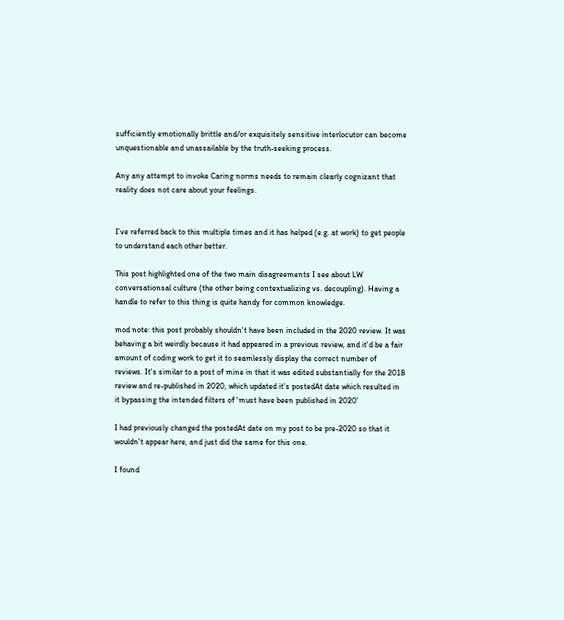sufficiently emotionally brittle and/or exquisitely sensitive interlocutor can become unquestionable and unassailable by the truth-seeking process.

Any any attempt to invoke Caring norms needs to remain clearly cognizant that reality does not care about your feelings.


I’ve referred back to this multiple times and it has helped (e.g. at work) to get people to understand each other better.

This post highlighted one of the two main disagreements I see about LW conversationsal culture (the other being contextualizing vs. decoupling). Having a handle to refer to this thing is quite handy for common knowledge.

mod note: this post probably shouldn't have been included in the 2020 review. It was behaving a bit weirdly because it had appeared in a previous review, and it'd be a fair amount of coding work to get it to seamlessly display the correct number of reviews. It's similar to a post of mine in that it was edited substantially for the 2018 review and re-published in 2020, which updated it's postedAt date which resulted in it bypassing the intended filters of 'must have been published in 2020'

I had previously changed the postedAt date on my post to be pre-2020 so that it wouldn't appear here, and just did the same for this one.

I found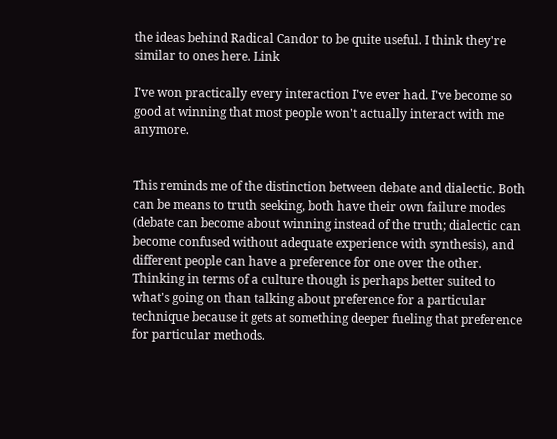the ideas behind Radical Candor to be quite useful. I think they're similar to ones here. Link

I've won practically every interaction I've ever had. I've become so good at winning that most people won't actually interact with me anymore.


This reminds me of the distinction between debate and dialectic. Both can be means to truth seeking, both have their own failure modes (debate can become about winning instead of the truth; dialectic can become confused without adequate experience with synthesis), and different people can have a preference for one over the other. Thinking in terms of a culture though is perhaps better suited to what's going on than talking about preference for a particular technique because it gets at something deeper fueling that preference for particular methods.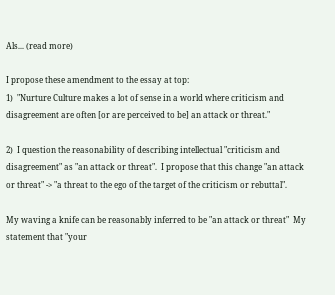Als... (read more)

I propose these amendment to the essay at top:
1)  "Nurture Culture makes a lot of sense in a world where criticism and disagreement are often [or are perceived to be] an attack or threat."

2)  I question the reasonability of describing intellectual "criticism and disagreement" as "an attack or threat".  I propose that this change "an attack or threat" -> "a threat to the ego of the target of the criticism or rebuttal".

My waving a knife can be reasonably inferred to be "an attack or threat"  My statement that "your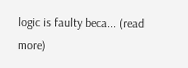logic is faulty beca... (read more)